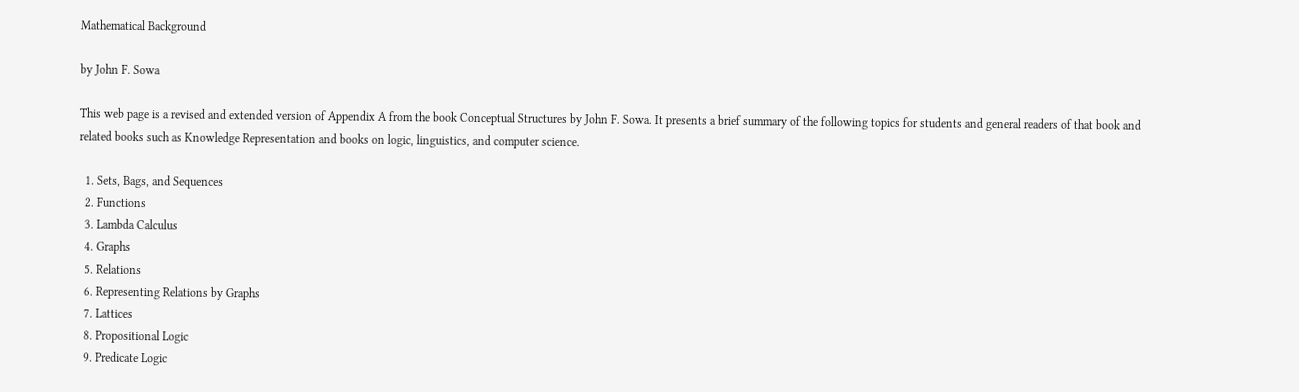Mathematical Background

by John F. Sowa

This web page is a revised and extended version of Appendix A from the book Conceptual Structures by John F. Sowa. It presents a brief summary of the following topics for students and general readers of that book and related books such as Knowledge Representation and books on logic, linguistics, and computer science.

  1. Sets, Bags, and Sequences
  2. Functions
  3. Lambda Calculus
  4. Graphs
  5. Relations
  6. Representing Relations by Graphs
  7. Lattices
  8. Propositional Logic
  9. Predicate Logic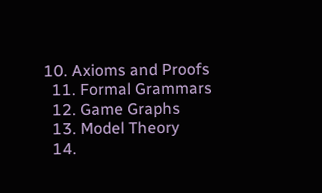10. Axioms and Proofs
  11. Formal Grammars
  12. Game Graphs
  13. Model Theory
  14.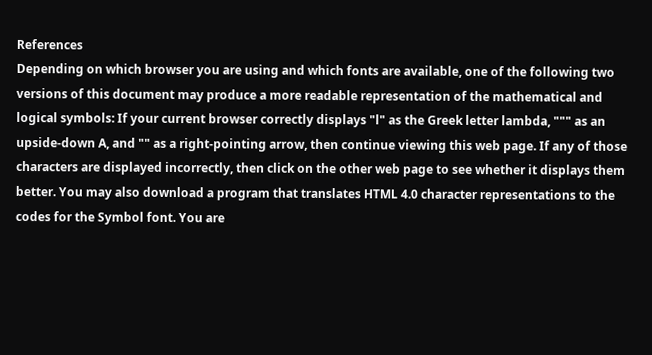References
Depending on which browser you are using and which fonts are available, one of the following two versions of this document may produce a more readable representation of the mathematical and logical symbols: If your current browser correctly displays "l" as the Greek letter lambda, """ as an upside-down A, and "" as a right-pointing arrow, then continue viewing this web page. If any of those characters are displayed incorrectly, then click on the other web page to see whether it displays them better. You may also download a program that translates HTML 4.0 character representations to the codes for the Symbol font. You are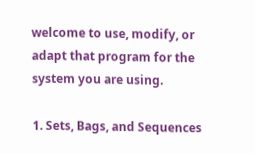welcome to use, modify, or adapt that program for the system you are using.

1. Sets, Bags, and Sequences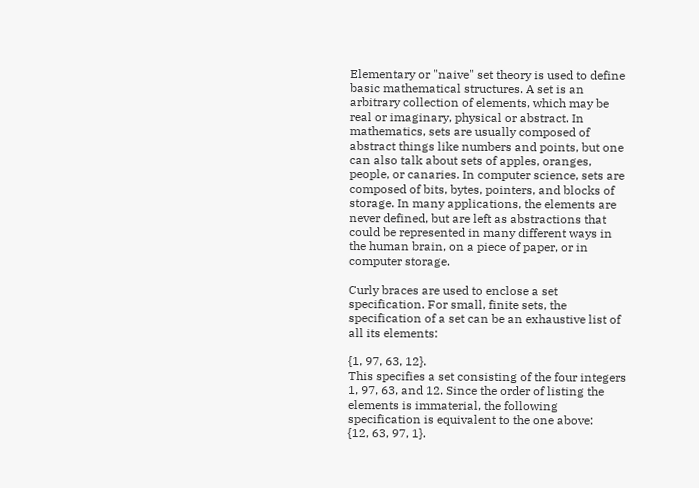Elementary or "naive" set theory is used to define basic mathematical structures. A set is an arbitrary collection of elements, which may be real or imaginary, physical or abstract. In mathematics, sets are usually composed of abstract things like numbers and points, but one can also talk about sets of apples, oranges, people, or canaries. In computer science, sets are composed of bits, bytes, pointers, and blocks of storage. In many applications, the elements are never defined, but are left as abstractions that could be represented in many different ways in the human brain, on a piece of paper, or in computer storage.

Curly braces are used to enclose a set specification. For small, finite sets, the specification of a set can be an exhaustive list of all its elements:

{1, 97, 63, 12}.
This specifies a set consisting of the four integers 1, 97, 63, and 12. Since the order of listing the elements is immaterial, the following specification is equivalent to the one above:
{12, 63, 97, 1}.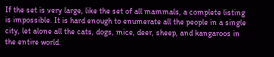If the set is very large, like the set of all mammals, a complete listing is impossible. It is hard enough to enumerate all the people in a single city, let alone all the cats, dogs, mice, deer, sheep, and kangaroos in the entire world.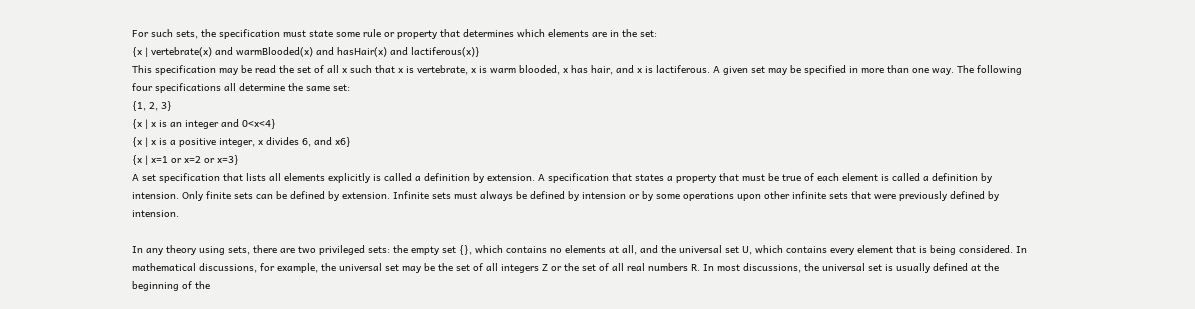For such sets, the specification must state some rule or property that determines which elements are in the set:
{x | vertebrate(x) and warmBlooded(x) and hasHair(x) and lactiferous(x)}
This specification may be read the set of all x such that x is vertebrate, x is warm blooded, x has hair, and x is lactiferous. A given set may be specified in more than one way. The following four specifications all determine the same set:
{1, 2, 3}
{x | x is an integer and 0<x<4}
{x | x is a positive integer, x divides 6, and x6}
{x | x=1 or x=2 or x=3}
A set specification that lists all elements explicitly is called a definition by extension. A specification that states a property that must be true of each element is called a definition by intension. Only finite sets can be defined by extension. Infinite sets must always be defined by intension or by some operations upon other infinite sets that were previously defined by intension.

In any theory using sets, there are two privileged sets: the empty set {}, which contains no elements at all, and the universal set U, which contains every element that is being considered. In mathematical discussions, for example, the universal set may be the set of all integers Z or the set of all real numbers R. In most discussions, the universal set is usually defined at the beginning of the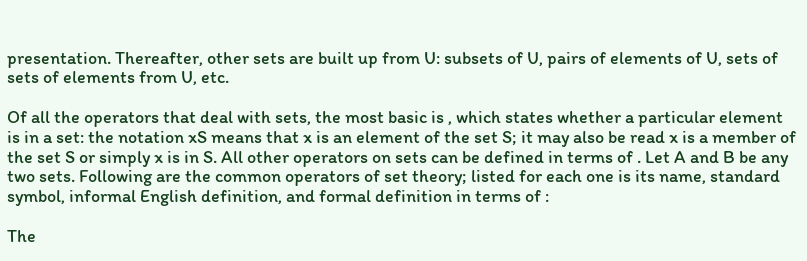presentation. Thereafter, other sets are built up from U: subsets of U, pairs of elements of U, sets of sets of elements from U, etc.

Of all the operators that deal with sets, the most basic is , which states whether a particular element is in a set: the notation xS means that x is an element of the set S; it may also be read x is a member of the set S or simply x is in S. All other operators on sets can be defined in terms of . Let A and B be any two sets. Following are the common operators of set theory; listed for each one is its name, standard symbol, informal English definition, and formal definition in terms of :

The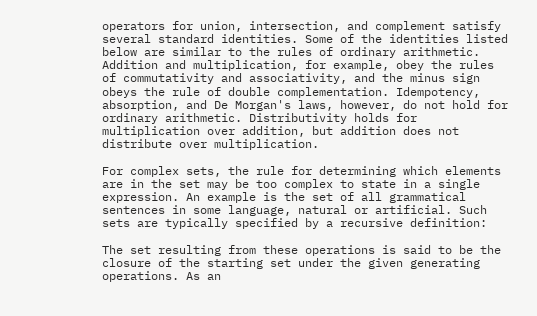operators for union, intersection, and complement satisfy several standard identities. Some of the identities listed below are similar to the rules of ordinary arithmetic. Addition and multiplication, for example, obey the rules of commutativity and associativity, and the minus sign obeys the rule of double complementation. Idempotency, absorption, and De Morgan's laws, however, do not hold for ordinary arithmetic. Distributivity holds for multiplication over addition, but addition does not distribute over multiplication.

For complex sets, the rule for determining which elements are in the set may be too complex to state in a single expression. An example is the set of all grammatical sentences in some language, natural or artificial. Such sets are typically specified by a recursive definition:

The set resulting from these operations is said to be the closure of the starting set under the given generating operations. As an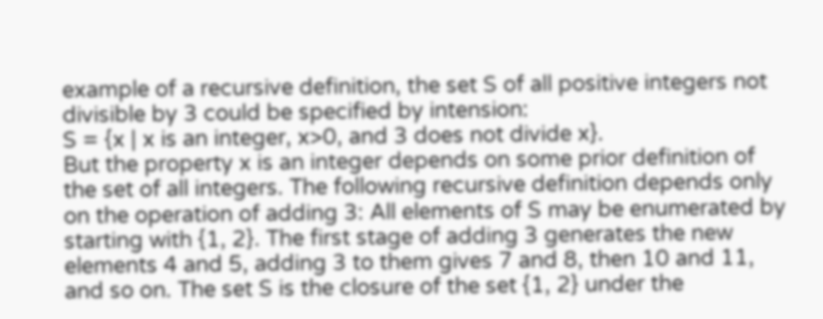example of a recursive definition, the set S of all positive integers not divisible by 3 could be specified by intension:
S = {x | x is an integer, x>0, and 3 does not divide x}.
But the property x is an integer depends on some prior definition of the set of all integers. The following recursive definition depends only on the operation of adding 3: All elements of S may be enumerated by starting with {1, 2}. The first stage of adding 3 generates the new elements 4 and 5, adding 3 to them gives 7 and 8, then 10 and 11, and so on. The set S is the closure of the set {1, 2} under the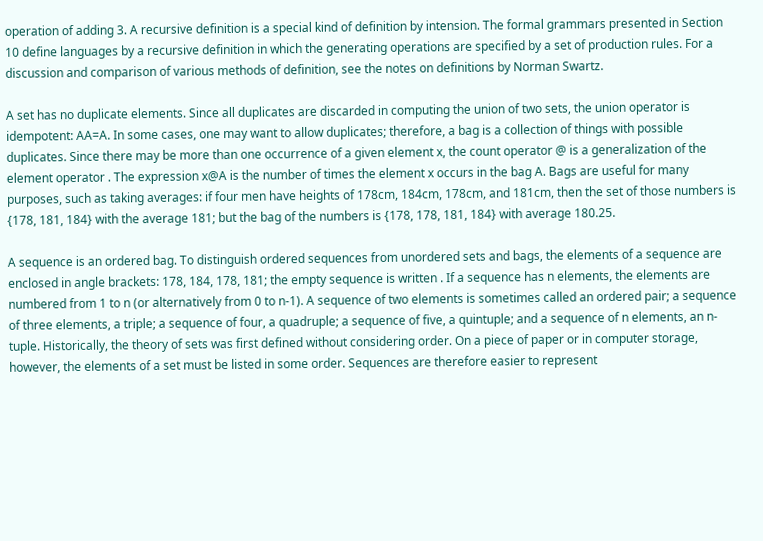operation of adding 3. A recursive definition is a special kind of definition by intension. The formal grammars presented in Section 10 define languages by a recursive definition in which the generating operations are specified by a set of production rules. For a discussion and comparison of various methods of definition, see the notes on definitions by Norman Swartz.

A set has no duplicate elements. Since all duplicates are discarded in computing the union of two sets, the union operator is idempotent: AA=A. In some cases, one may want to allow duplicates; therefore, a bag is a collection of things with possible duplicates. Since there may be more than one occurrence of a given element x, the count operator @ is a generalization of the element operator . The expression x@A is the number of times the element x occurs in the bag A. Bags are useful for many purposes, such as taking averages: if four men have heights of 178cm, 184cm, 178cm, and 181cm, then the set of those numbers is {178, 181, 184} with the average 181; but the bag of the numbers is {178, 178, 181, 184} with average 180.25.

A sequence is an ordered bag. To distinguish ordered sequences from unordered sets and bags, the elements of a sequence are enclosed in angle brackets: 178, 184, 178, 181; the empty sequence is written . If a sequence has n elements, the elements are numbered from 1 to n (or alternatively from 0 to n-1). A sequence of two elements is sometimes called an ordered pair; a sequence of three elements, a triple; a sequence of four, a quadruple; a sequence of five, a quintuple; and a sequence of n elements, an n-tuple. Historically, the theory of sets was first defined without considering order. On a piece of paper or in computer storage, however, the elements of a set must be listed in some order. Sequences are therefore easier to represent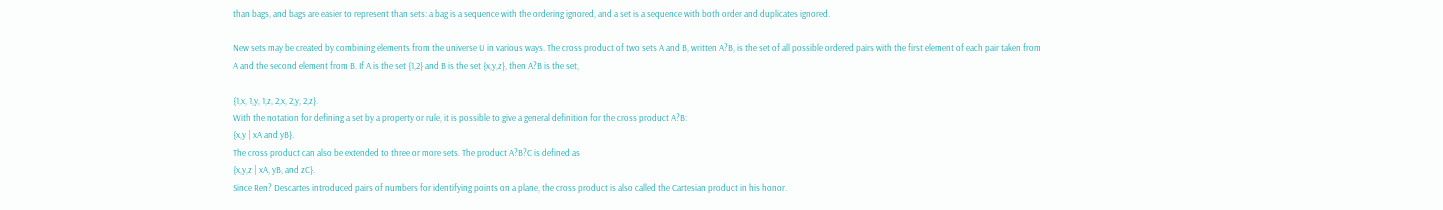than bags, and bags are easier to represent than sets: a bag is a sequence with the ordering ignored, and a set is a sequence with both order and duplicates ignored.

New sets may be created by combining elements from the universe U in various ways. The cross product of two sets A and B, written A?B, is the set of all possible ordered pairs with the first element of each pair taken from A and the second element from B. If A is the set {1,2} and B is the set {x,y,z}, then A?B is the set,

{1,x, 1,y, 1,z, 2,x, 2,y, 2,z}.
With the notation for defining a set by a property or rule, it is possible to give a general definition for the cross product A?B:
{x,y | xA and yB}.
The cross product can also be extended to three or more sets. The product A?B?C is defined as
{x,y,z | xA, yB, and zC}.
Since Ren? Descartes introduced pairs of numbers for identifying points on a plane, the cross product is also called the Cartesian product in his honor.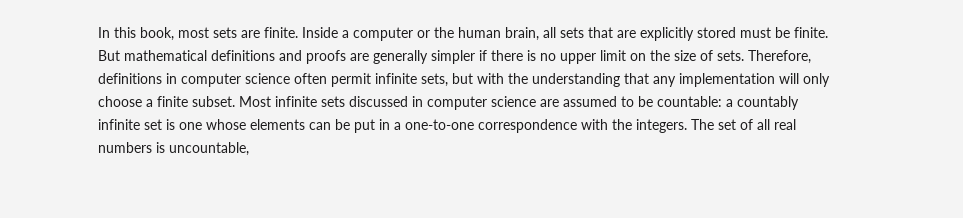In this book, most sets are finite. Inside a computer or the human brain, all sets that are explicitly stored must be finite. But mathematical definitions and proofs are generally simpler if there is no upper limit on the size of sets. Therefore, definitions in computer science often permit infinite sets, but with the understanding that any implementation will only choose a finite subset. Most infinite sets discussed in computer science are assumed to be countable: a countably infinite set is one whose elements can be put in a one-to-one correspondence with the integers. The set of all real numbers is uncountable,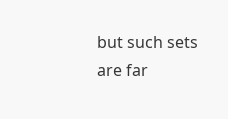but such sets are far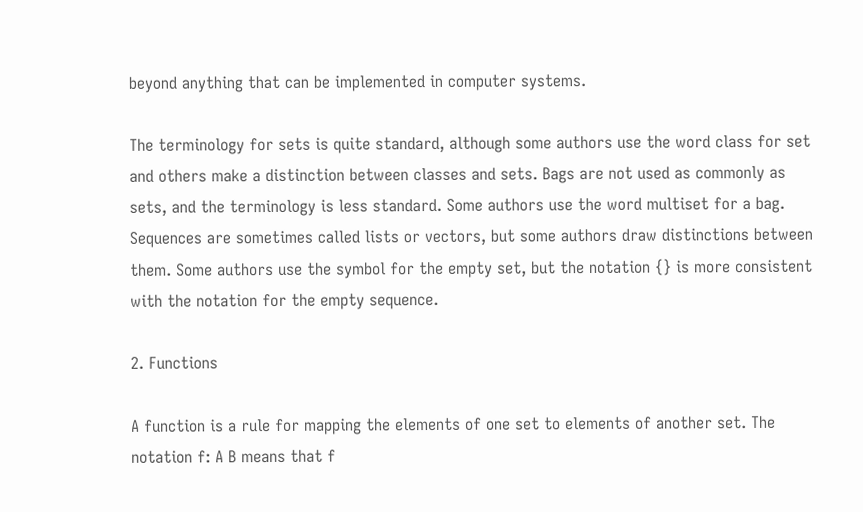beyond anything that can be implemented in computer systems.

The terminology for sets is quite standard, although some authors use the word class for set and others make a distinction between classes and sets. Bags are not used as commonly as sets, and the terminology is less standard. Some authors use the word multiset for a bag. Sequences are sometimes called lists or vectors, but some authors draw distinctions between them. Some authors use the symbol for the empty set, but the notation {} is more consistent with the notation for the empty sequence.

2. Functions

A function is a rule for mapping the elements of one set to elements of another set. The notation f: A B means that f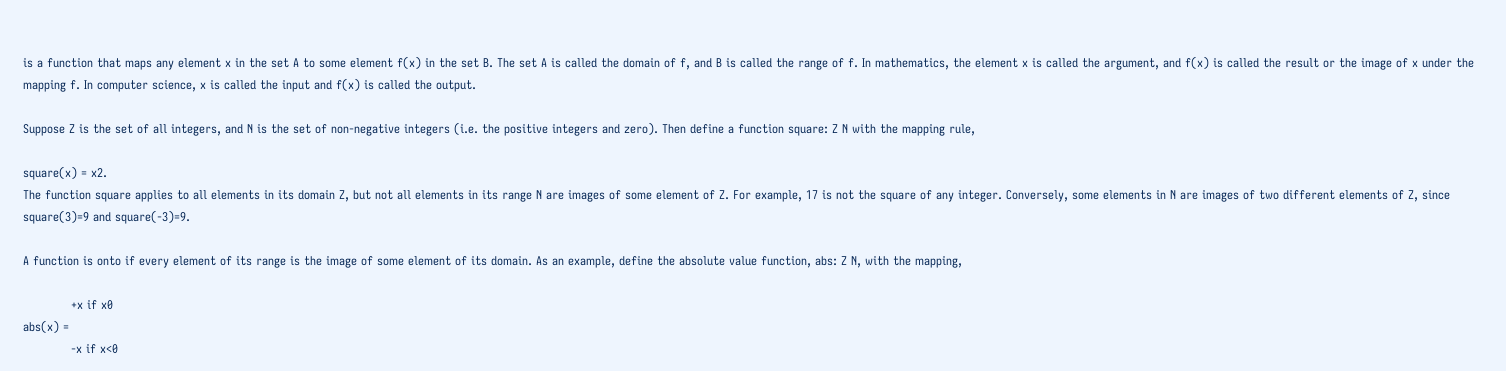is a function that maps any element x in the set A to some element f(x) in the set B. The set A is called the domain of f, and B is called the range of f. In mathematics, the element x is called the argument, and f(x) is called the result or the image of x under the mapping f. In computer science, x is called the input and f(x) is called the output.

Suppose Z is the set of all integers, and N is the set of non-negative integers (i.e. the positive integers and zero). Then define a function square: Z N with the mapping rule,

square(x) = x2.
The function square applies to all elements in its domain Z, but not all elements in its range N are images of some element of Z. For example, 17 is not the square of any integer. Conversely, some elements in N are images of two different elements of Z, since square(3)=9 and square(-3)=9.

A function is onto if every element of its range is the image of some element of its domain. As an example, define the absolute value function, abs: Z N, with the mapping,

            +x if x0
abs(x) =
            -x if x<0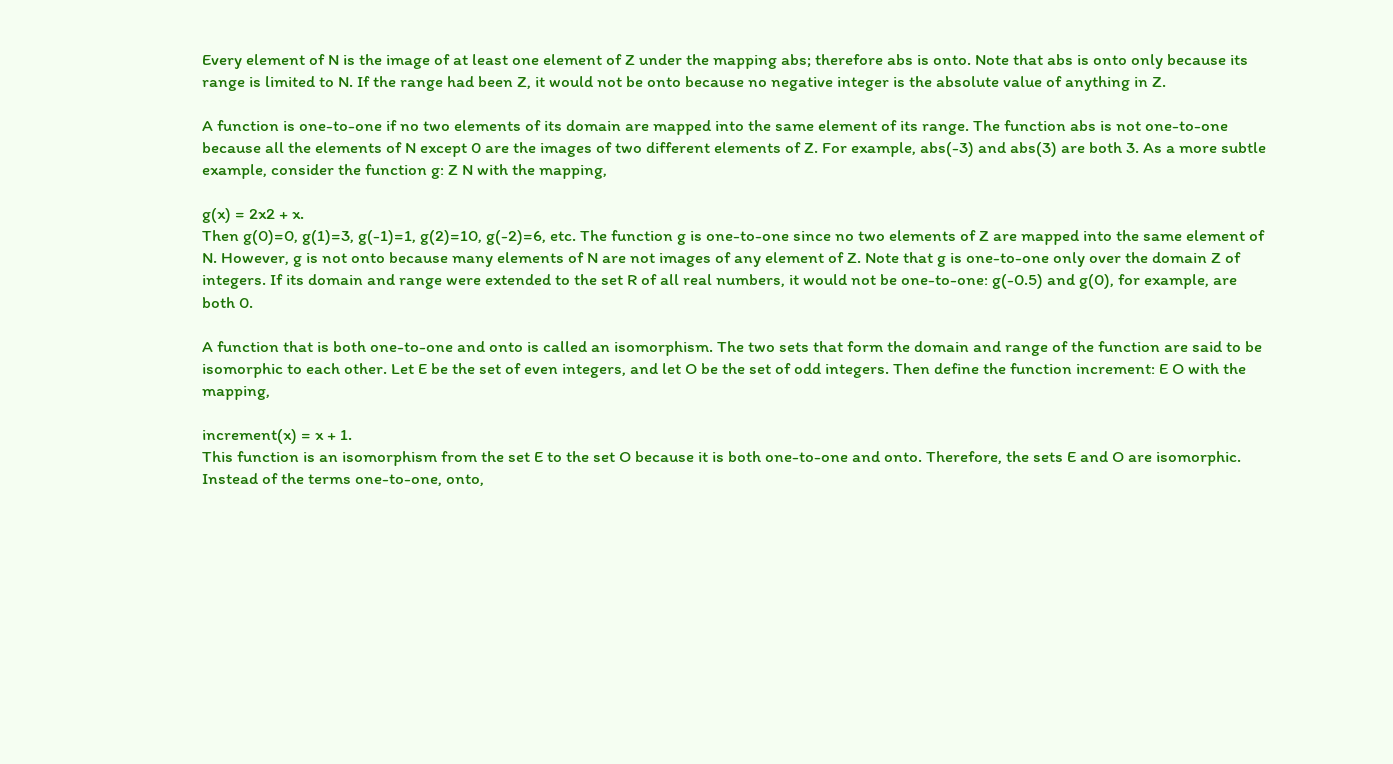Every element of N is the image of at least one element of Z under the mapping abs; therefore abs is onto. Note that abs is onto only because its range is limited to N. If the range had been Z, it would not be onto because no negative integer is the absolute value of anything in Z.

A function is one-to-one if no two elements of its domain are mapped into the same element of its range. The function abs is not one-to-one because all the elements of N except 0 are the images of two different elements of Z. For example, abs(-3) and abs(3) are both 3. As a more subtle example, consider the function g: Z N with the mapping,

g(x) = 2x2 + x.
Then g(0)=0, g(1)=3, g(-1)=1, g(2)=10, g(-2)=6, etc. The function g is one-to-one since no two elements of Z are mapped into the same element of N. However, g is not onto because many elements of N are not images of any element of Z. Note that g is one-to-one only over the domain Z of integers. If its domain and range were extended to the set R of all real numbers, it would not be one-to-one: g(-0.5) and g(0), for example, are both 0.

A function that is both one-to-one and onto is called an isomorphism. The two sets that form the domain and range of the function are said to be isomorphic to each other. Let E be the set of even integers, and let O be the set of odd integers. Then define the function increment: E O with the mapping,

increment(x) = x + 1.
This function is an isomorphism from the set E to the set O because it is both one-to-one and onto. Therefore, the sets E and O are isomorphic. Instead of the terms one-to-one, onto,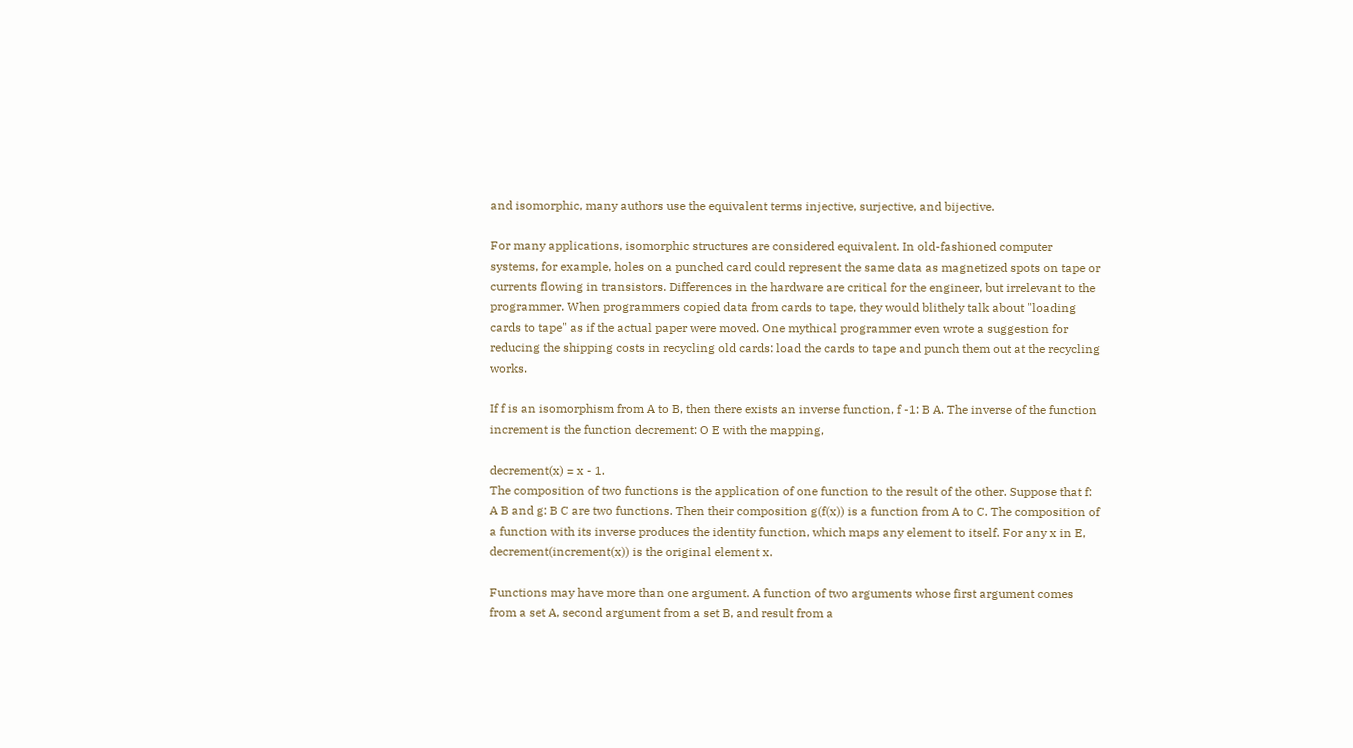and isomorphic, many authors use the equivalent terms injective, surjective, and bijective.

For many applications, isomorphic structures are considered equivalent. In old-fashioned computer systems, for example, holes on a punched card could represent the same data as magnetized spots on tape or currents flowing in transistors. Differences in the hardware are critical for the engineer, but irrelevant to the programmer. When programmers copied data from cards to tape, they would blithely talk about "loading cards to tape" as if the actual paper were moved. One mythical programmer even wrote a suggestion for reducing the shipping costs in recycling old cards: load the cards to tape and punch them out at the recycling works.

If f is an isomorphism from A to B, then there exists an inverse function, f -1: B A. The inverse of the function increment is the function decrement: O E with the mapping,

decrement(x) = x - 1.
The composition of two functions is the application of one function to the result of the other. Suppose that f: A B and g: B C are two functions. Then their composition g(f(x)) is a function from A to C. The composition of a function with its inverse produces the identity function, which maps any element to itself. For any x in E, decrement(increment(x)) is the original element x.

Functions may have more than one argument. A function of two arguments whose first argument comes from a set A, second argument from a set B, and result from a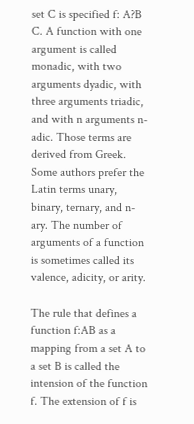set C is specified f: A?B C. A function with one argument is called monadic, with two arguments dyadic, with three arguments triadic, and with n arguments n-adic. Those terms are derived from Greek. Some authors prefer the Latin terms unary, binary, ternary, and n-ary. The number of arguments of a function is sometimes called its valence, adicity, or arity.

The rule that defines a function f:AB as a mapping from a set A to a set B is called the intension of the function f. The extension of f is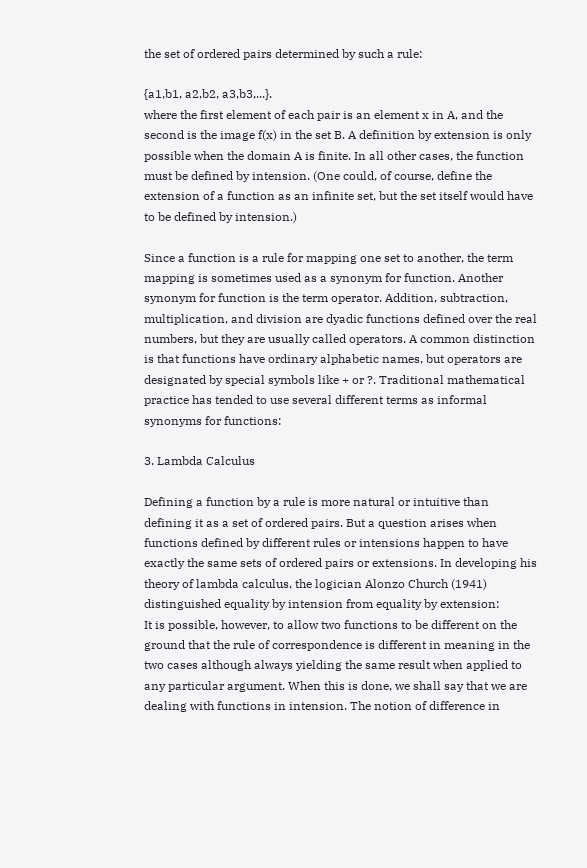the set of ordered pairs determined by such a rule:

{a1,b1, a2,b2, a3,b3,...}.
where the first element of each pair is an element x in A, and the second is the image f(x) in the set B. A definition by extension is only possible when the domain A is finite. In all other cases, the function must be defined by intension. (One could, of course, define the extension of a function as an infinite set, but the set itself would have to be defined by intension.)

Since a function is a rule for mapping one set to another, the term mapping is sometimes used as a synonym for function. Another synonym for function is the term operator. Addition, subtraction, multiplication, and division are dyadic functions defined over the real numbers, but they are usually called operators. A common distinction is that functions have ordinary alphabetic names, but operators are designated by special symbols like + or ?. Traditional mathematical practice has tended to use several different terms as informal synonyms for functions:

3. Lambda Calculus

Defining a function by a rule is more natural or intuitive than defining it as a set of ordered pairs. But a question arises when functions defined by different rules or intensions happen to have exactly the same sets of ordered pairs or extensions. In developing his theory of lambda calculus, the logician Alonzo Church (1941) distinguished equality by intension from equality by extension:
It is possible, however, to allow two functions to be different on the ground that the rule of correspondence is different in meaning in the two cases although always yielding the same result when applied to any particular argument. When this is done, we shall say that we are dealing with functions in intension. The notion of difference in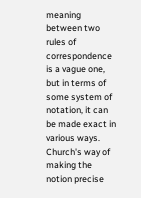meaning between two rules of correspondence is a vague one, but in terms of some system of notation, it can be made exact in various ways.
Church's way of making the notion precise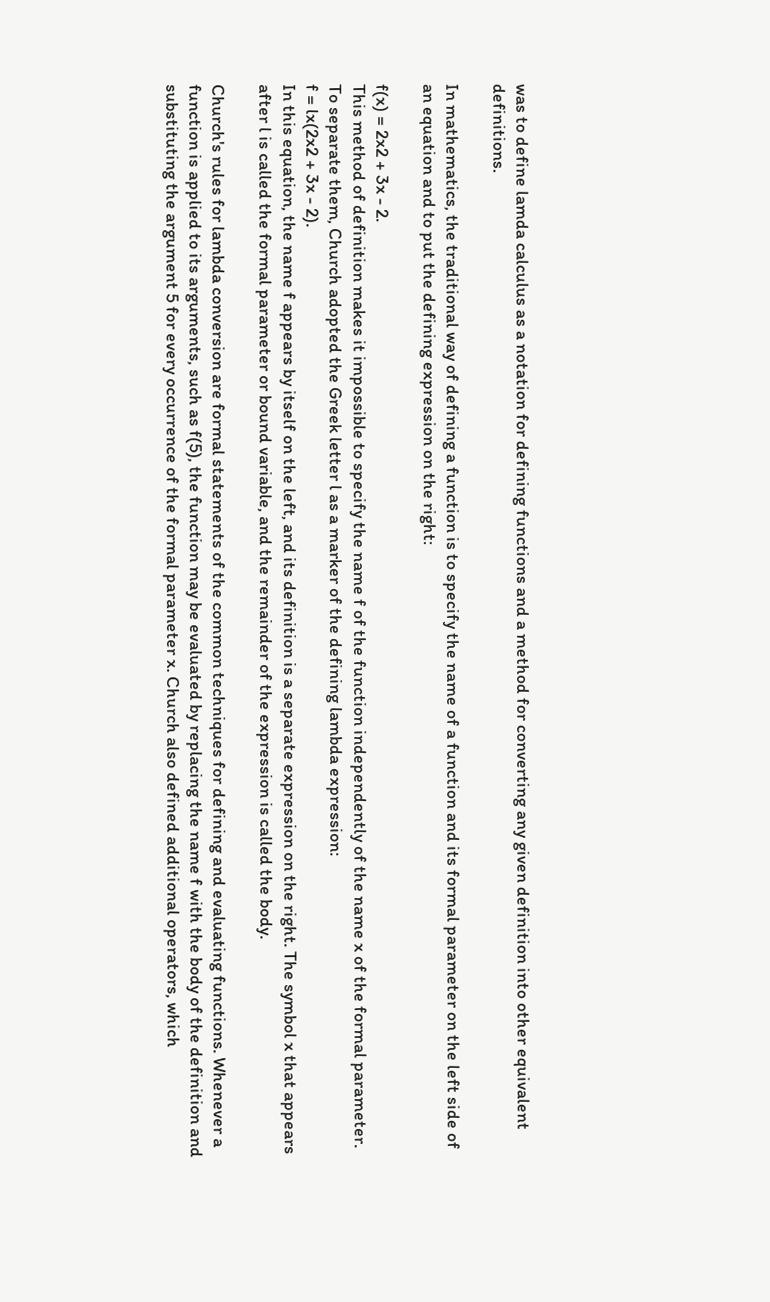was to define lamda calculus as a notation for defining functions and a method for converting any given definition into other equivalent definitions.

In mathematics, the traditional way of defining a function is to specify the name of a function and its formal parameter on the left side of an equation and to put the defining expression on the right:

f(x) = 2x2 + 3x - 2.
This method of definition makes it impossible to specify the name f of the function independently of the name x of the formal parameter. To separate them, Church adopted the Greek letter l as a marker of the defining lambda expression:
f = lx(2x2 + 3x - 2).
In this equation, the name f appears by itself on the left, and its definition is a separate expression on the right. The symbol x that appears after l is called the formal parameter or bound variable, and the remainder of the expression is called the body.

Church's rules for lambda conversion are formal statements of the common techniques for defining and evaluating functions. Whenever a function is applied to its arguments, such as f(5), the function may be evaluated by replacing the name f with the body of the definition and substituting the argument 5 for every occurrence of the formal parameter x. Church also defined additional operators, which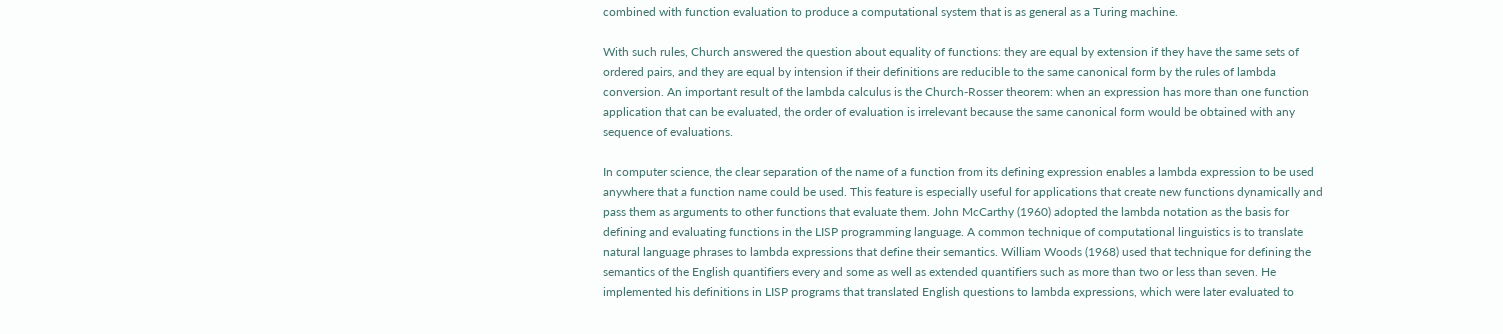combined with function evaluation to produce a computational system that is as general as a Turing machine.

With such rules, Church answered the question about equality of functions: they are equal by extension if they have the same sets of ordered pairs, and they are equal by intension if their definitions are reducible to the same canonical form by the rules of lambda conversion. An important result of the lambda calculus is the Church-Rosser theorem: when an expression has more than one function application that can be evaluated, the order of evaluation is irrelevant because the same canonical form would be obtained with any sequence of evaluations.

In computer science, the clear separation of the name of a function from its defining expression enables a lambda expression to be used anywhere that a function name could be used. This feature is especially useful for applications that create new functions dynamically and pass them as arguments to other functions that evaluate them. John McCarthy (1960) adopted the lambda notation as the basis for defining and evaluating functions in the LISP programming language. A common technique of computational linguistics is to translate natural language phrases to lambda expressions that define their semantics. William Woods (1968) used that technique for defining the semantics of the English quantifiers every and some as well as extended quantifiers such as more than two or less than seven. He implemented his definitions in LISP programs that translated English questions to lambda expressions, which were later evaluated to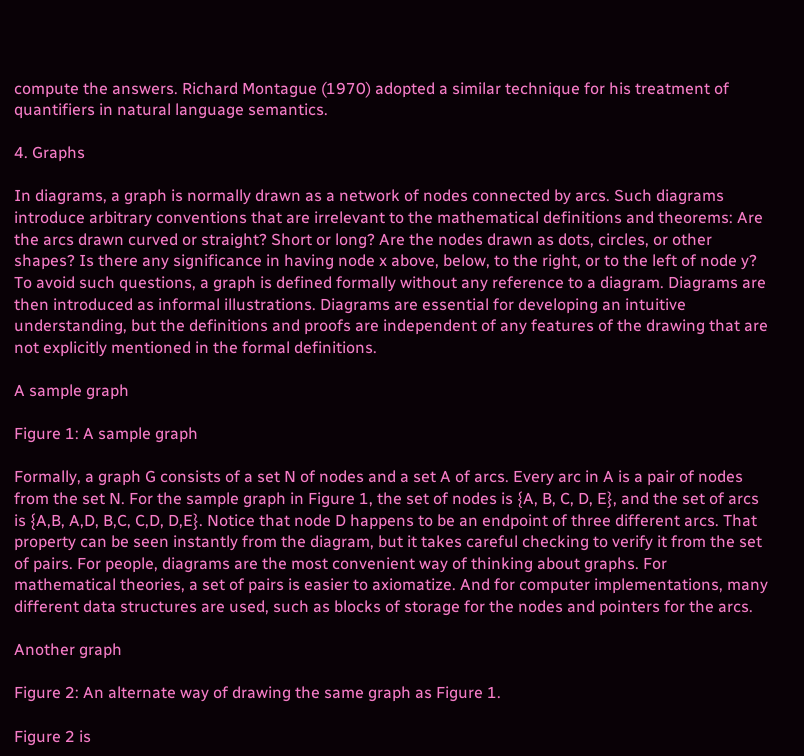compute the answers. Richard Montague (1970) adopted a similar technique for his treatment of quantifiers in natural language semantics.

4. Graphs

In diagrams, a graph is normally drawn as a network of nodes connected by arcs. Such diagrams introduce arbitrary conventions that are irrelevant to the mathematical definitions and theorems: Are the arcs drawn curved or straight? Short or long? Are the nodes drawn as dots, circles, or other shapes? Is there any significance in having node x above, below, to the right, or to the left of node y? To avoid such questions, a graph is defined formally without any reference to a diagram. Diagrams are then introduced as informal illustrations. Diagrams are essential for developing an intuitive understanding, but the definitions and proofs are independent of any features of the drawing that are not explicitly mentioned in the formal definitions.

A sample graph

Figure 1: A sample graph

Formally, a graph G consists of a set N of nodes and a set A of arcs. Every arc in A is a pair of nodes from the set N. For the sample graph in Figure 1, the set of nodes is {A, B, C, D, E}, and the set of arcs is {A,B, A,D, B,C, C,D, D,E}. Notice that node D happens to be an endpoint of three different arcs. That property can be seen instantly from the diagram, but it takes careful checking to verify it from the set of pairs. For people, diagrams are the most convenient way of thinking about graphs. For mathematical theories, a set of pairs is easier to axiomatize. And for computer implementations, many different data structures are used, such as blocks of storage for the nodes and pointers for the arcs.

Another graph

Figure 2: An alternate way of drawing the same graph as Figure 1.

Figure 2 is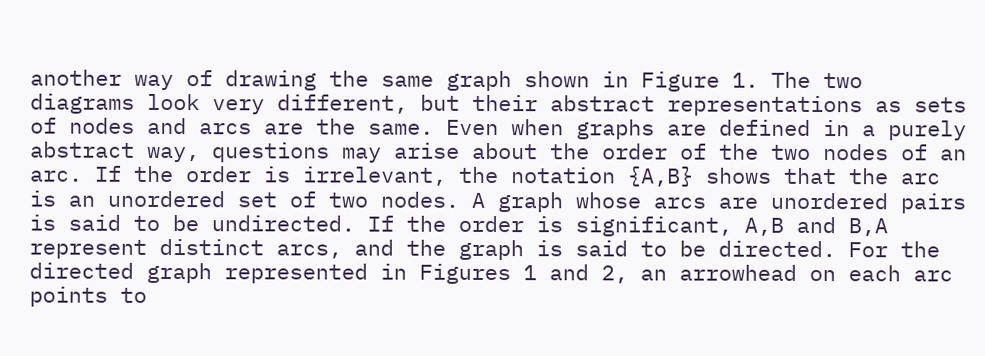another way of drawing the same graph shown in Figure 1. The two diagrams look very different, but their abstract representations as sets of nodes and arcs are the same. Even when graphs are defined in a purely abstract way, questions may arise about the order of the two nodes of an arc. If the order is irrelevant, the notation {A,B} shows that the arc is an unordered set of two nodes. A graph whose arcs are unordered pairs is said to be undirected. If the order is significant, A,B and B,A represent distinct arcs, and the graph is said to be directed. For the directed graph represented in Figures 1 and 2, an arrowhead on each arc points to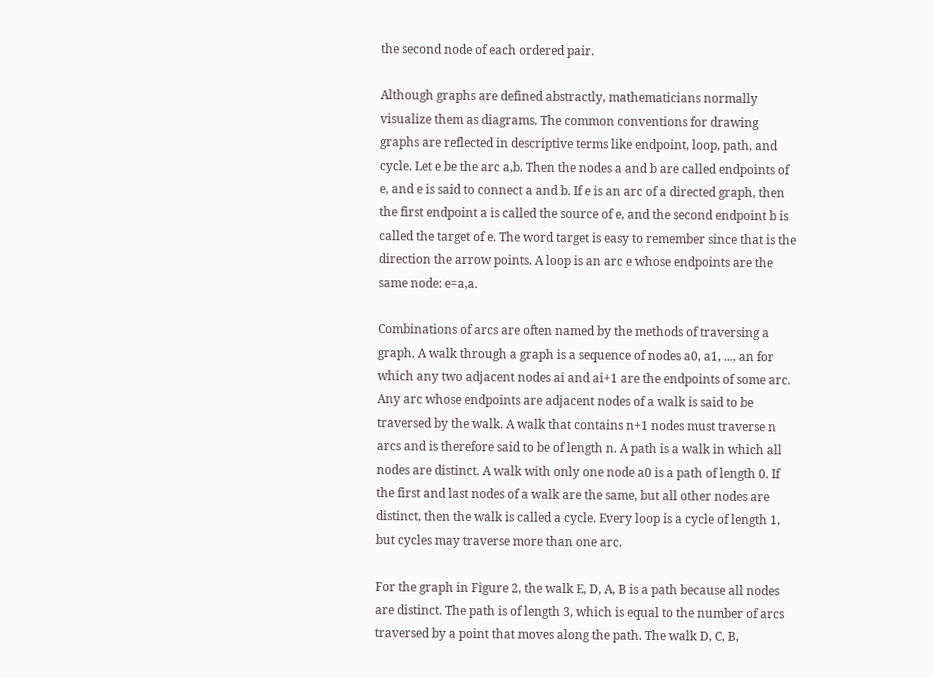the second node of each ordered pair.

Although graphs are defined abstractly, mathematicians normally visualize them as diagrams. The common conventions for drawing graphs are reflected in descriptive terms like endpoint, loop, path, and cycle. Let e be the arc a,b. Then the nodes a and b are called endpoints of e, and e is said to connect a and b. If e is an arc of a directed graph, then the first endpoint a is called the source of e, and the second endpoint b is called the target of e. The word target is easy to remember since that is the direction the arrow points. A loop is an arc e whose endpoints are the same node: e=a,a.

Combinations of arcs are often named by the methods of traversing a graph. A walk through a graph is a sequence of nodes a0, a1, ..., an for which any two adjacent nodes ai and ai+1 are the endpoints of some arc. Any arc whose endpoints are adjacent nodes of a walk is said to be traversed by the walk. A walk that contains n+1 nodes must traverse n arcs and is therefore said to be of length n. A path is a walk in which all nodes are distinct. A walk with only one node a0 is a path of length 0. If the first and last nodes of a walk are the same, but all other nodes are distinct, then the walk is called a cycle. Every loop is a cycle of length 1, but cycles may traverse more than one arc.

For the graph in Figure 2, the walk E, D, A, B is a path because all nodes are distinct. The path is of length 3, which is equal to the number of arcs traversed by a point that moves along the path. The walk D, C, B,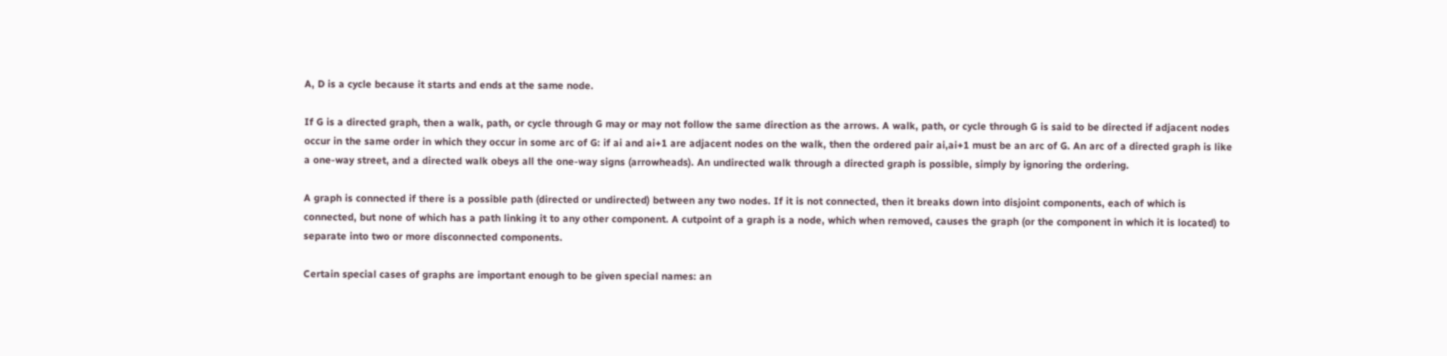A, D is a cycle because it starts and ends at the same node.

If G is a directed graph, then a walk, path, or cycle through G may or may not follow the same direction as the arrows. A walk, path, or cycle through G is said to be directed if adjacent nodes occur in the same order in which they occur in some arc of G: if ai and ai+1 are adjacent nodes on the walk, then the ordered pair ai,ai+1 must be an arc of G. An arc of a directed graph is like a one-way street, and a directed walk obeys all the one-way signs (arrowheads). An undirected walk through a directed graph is possible, simply by ignoring the ordering.

A graph is connected if there is a possible path (directed or undirected) between any two nodes. If it is not connected, then it breaks down into disjoint components, each of which is connected, but none of which has a path linking it to any other component. A cutpoint of a graph is a node, which when removed, causes the graph (or the component in which it is located) to separate into two or more disconnected components.

Certain special cases of graphs are important enough to be given special names: an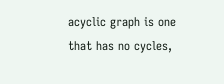acyclic graph is one that has no cycles,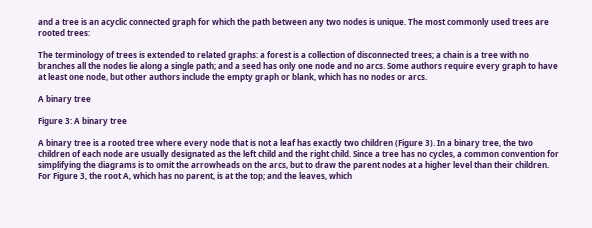and a tree is an acyclic connected graph for which the path between any two nodes is unique. The most commonly used trees are rooted trees:

The terminology of trees is extended to related graphs: a forest is a collection of disconnected trees; a chain is a tree with no branches all the nodes lie along a single path; and a seed has only one node and no arcs. Some authors require every graph to have at least one node, but other authors include the empty graph or blank, which has no nodes or arcs.

A binary tree

Figure 3: A binary tree

A binary tree is a rooted tree where every node that is not a leaf has exactly two children (Figure 3). In a binary tree, the two children of each node are usually designated as the left child and the right child. Since a tree has no cycles, a common convention for simplifying the diagrams is to omit the arrowheads on the arcs, but to draw the parent nodes at a higher level than their children. For Figure 3, the root A, which has no parent, is at the top; and the leaves, which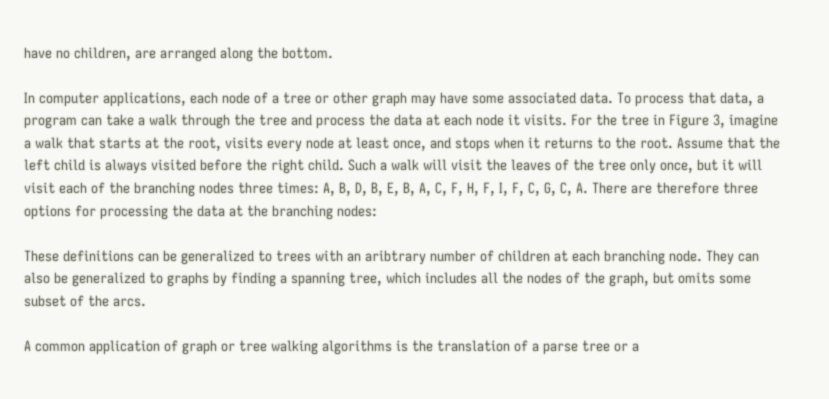have no children, are arranged along the bottom.

In computer applications, each node of a tree or other graph may have some associated data. To process that data, a program can take a walk through the tree and process the data at each node it visits. For the tree in Figure 3, imagine a walk that starts at the root, visits every node at least once, and stops when it returns to the root. Assume that the left child is always visited before the right child. Such a walk will visit the leaves of the tree only once, but it will visit each of the branching nodes three times: A, B, D, B, E, B, A, C, F, H, F, I, F, C, G, C, A. There are therefore three options for processing the data at the branching nodes:

These definitions can be generalized to trees with an aribtrary number of children at each branching node. They can also be generalized to graphs by finding a spanning tree, which includes all the nodes of the graph, but omits some subset of the arcs.

A common application of graph or tree walking algorithms is the translation of a parse tree or a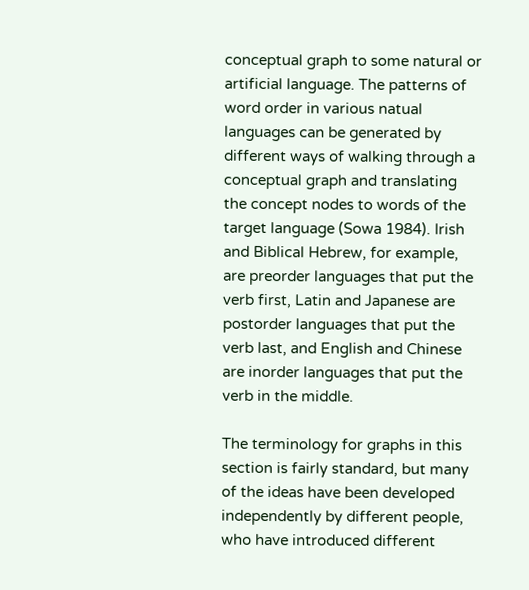conceptual graph to some natural or artificial language. The patterns of word order in various natual languages can be generated by different ways of walking through a conceptual graph and translating the concept nodes to words of the target language (Sowa 1984). Irish and Biblical Hebrew, for example, are preorder languages that put the verb first, Latin and Japanese are postorder languages that put the verb last, and English and Chinese are inorder languages that put the verb in the middle.

The terminology for graphs in this section is fairly standard, but many of the ideas have been developed independently by different people, who have introduced different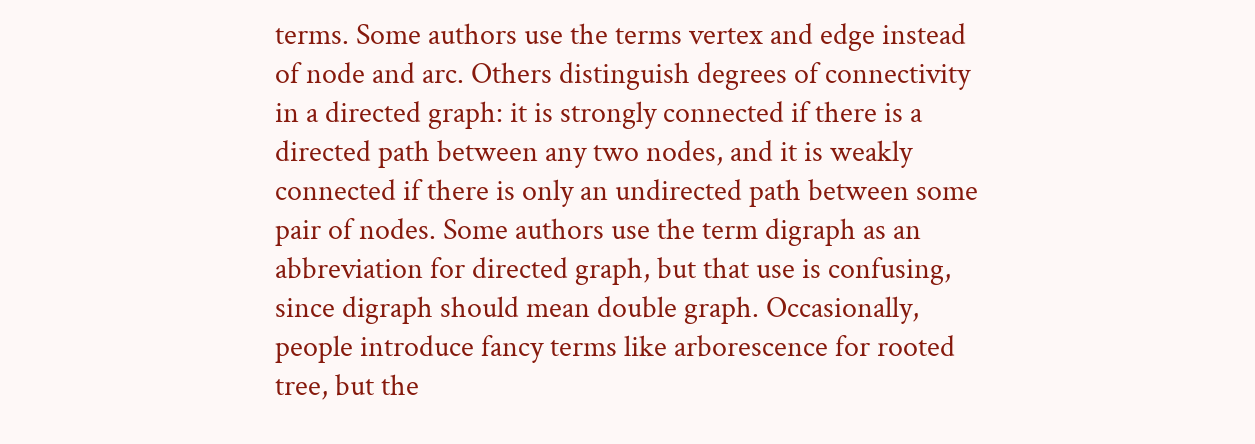terms. Some authors use the terms vertex and edge instead of node and arc. Others distinguish degrees of connectivity in a directed graph: it is strongly connected if there is a directed path between any two nodes, and it is weakly connected if there is only an undirected path between some pair of nodes. Some authors use the term digraph as an abbreviation for directed graph, but that use is confusing, since digraph should mean double graph. Occasionally, people introduce fancy terms like arborescence for rooted tree, but the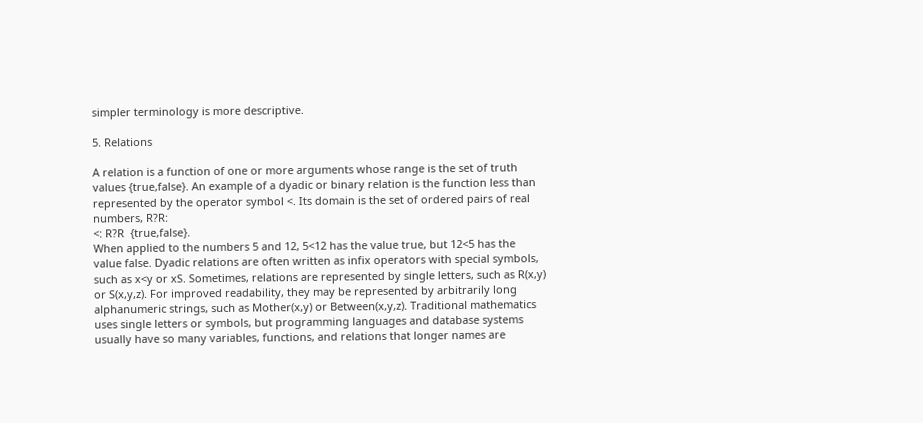simpler terminology is more descriptive.

5. Relations

A relation is a function of one or more arguments whose range is the set of truth values {true,false}. An example of a dyadic or binary relation is the function less than represented by the operator symbol <. Its domain is the set of ordered pairs of real numbers, R?R:
<: R?R  {true,false}.
When applied to the numbers 5 and 12, 5<12 has the value true, but 12<5 has the value false. Dyadic relations are often written as infix operators with special symbols, such as x<y or xS. Sometimes, relations are represented by single letters, such as R(x,y) or S(x,y,z). For improved readability, they may be represented by arbitrarily long alphanumeric strings, such as Mother(x,y) or Between(x,y,z). Traditional mathematics uses single letters or symbols, but programming languages and database systems usually have so many variables, functions, and relations that longer names are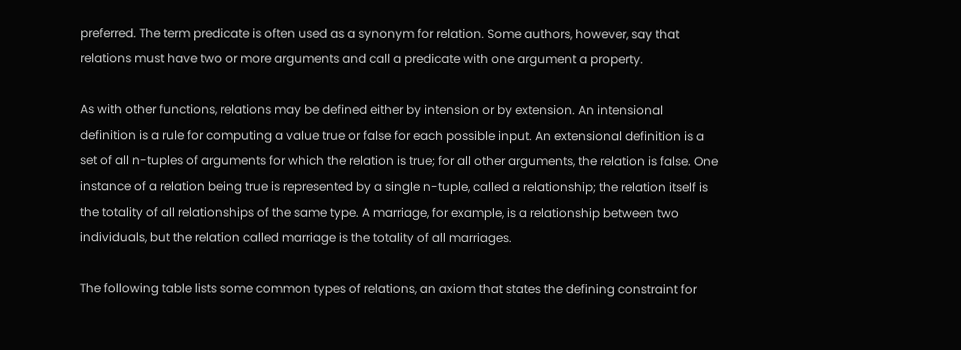preferred. The term predicate is often used as a synonym for relation. Some authors, however, say that relations must have two or more arguments and call a predicate with one argument a property.

As with other functions, relations may be defined either by intension or by extension. An intensional definition is a rule for computing a value true or false for each possible input. An extensional definition is a set of all n-tuples of arguments for which the relation is true; for all other arguments, the relation is false. One instance of a relation being true is represented by a single n-tuple, called a relationship; the relation itself is the totality of all relationships of the same type. A marriage, for example, is a relationship between two individuals, but the relation called marriage is the totality of all marriages.

The following table lists some common types of relations, an axiom that states the defining constraint for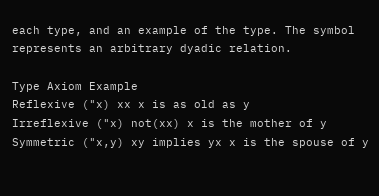each type, and an example of the type. The symbol represents an arbitrary dyadic relation.

Type Axiom Example
Reflexive ("x) xx x is as old as y
Irreflexive ("x) not(xx) x is the mother of y
Symmetric ("x,y) xy implies yx x is the spouse of y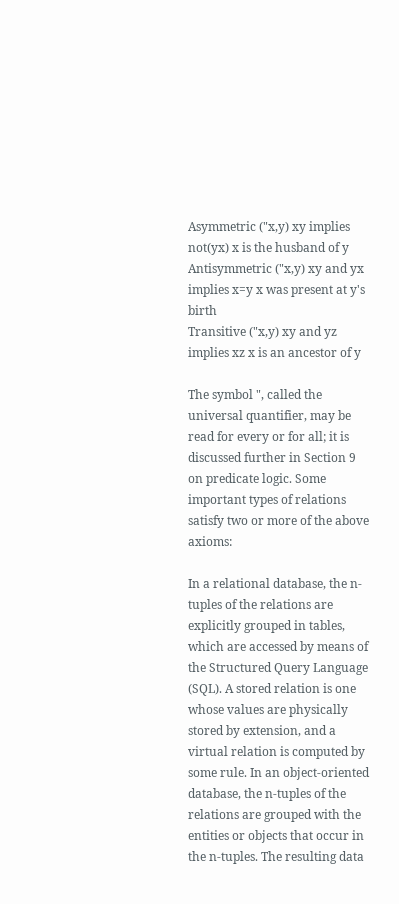Asymmetric ("x,y) xy implies not(yx) x is the husband of y
Antisymmetric ("x,y) xy and yx implies x=y x was present at y's birth
Transitive ("x,y) xy and yz implies xz x is an ancestor of y

The symbol ", called the universal quantifier, may be read for every or for all; it is discussed further in Section 9 on predicate logic. Some important types of relations satisfy two or more of the above axioms:

In a relational database, the n-tuples of the relations are explicitly grouped in tables, which are accessed by means of the Structured Query Language (SQL). A stored relation is one whose values are physically stored by extension, and a virtual relation is computed by some rule. In an object-oriented database, the n-tuples of the relations are grouped with the entities or objects that occur in the n-tuples. The resulting data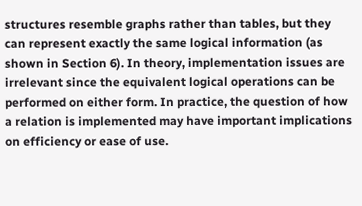structures resemble graphs rather than tables, but they can represent exactly the same logical information (as shown in Section 6). In theory, implementation issues are irrelevant since the equivalent logical operations can be performed on either form. In practice, the question of how a relation is implemented may have important implications on efficiency or ease of use.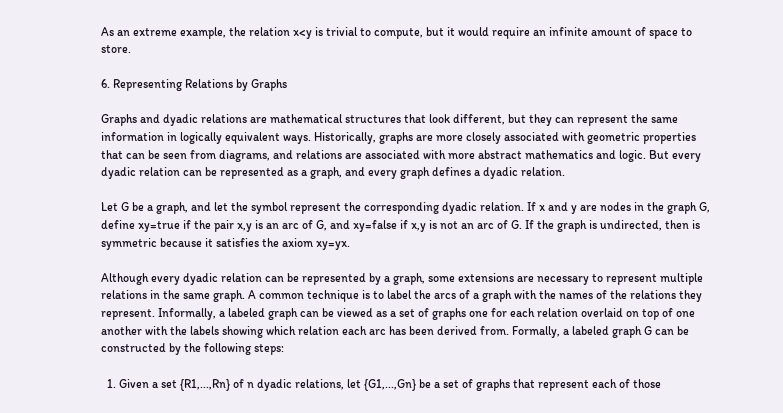As an extreme example, the relation x<y is trivial to compute, but it would require an infinite amount of space to store.

6. Representing Relations by Graphs

Graphs and dyadic relations are mathematical structures that look different, but they can represent the same information in logically equivalent ways. Historically, graphs are more closely associated with geometric properties that can be seen from diagrams, and relations are associated with more abstract mathematics and logic. But every dyadic relation can be represented as a graph, and every graph defines a dyadic relation.

Let G be a graph, and let the symbol represent the corresponding dyadic relation. If x and y are nodes in the graph G, define xy=true if the pair x,y is an arc of G, and xy=false if x,y is not an arc of G. If the graph is undirected, then is symmetric because it satisfies the axiom xy=yx.

Although every dyadic relation can be represented by a graph, some extensions are necessary to represent multiple relations in the same graph. A common technique is to label the arcs of a graph with the names of the relations they represent. Informally, a labeled graph can be viewed as a set of graphs one for each relation overlaid on top of one another with the labels showing which relation each arc has been derived from. Formally, a labeled graph G can be constructed by the following steps:

  1. Given a set {R1,...,Rn} of n dyadic relations, let {G1,...,Gn} be a set of graphs that represent each of those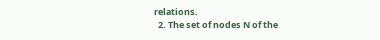relations.
  2. The set of nodes N of the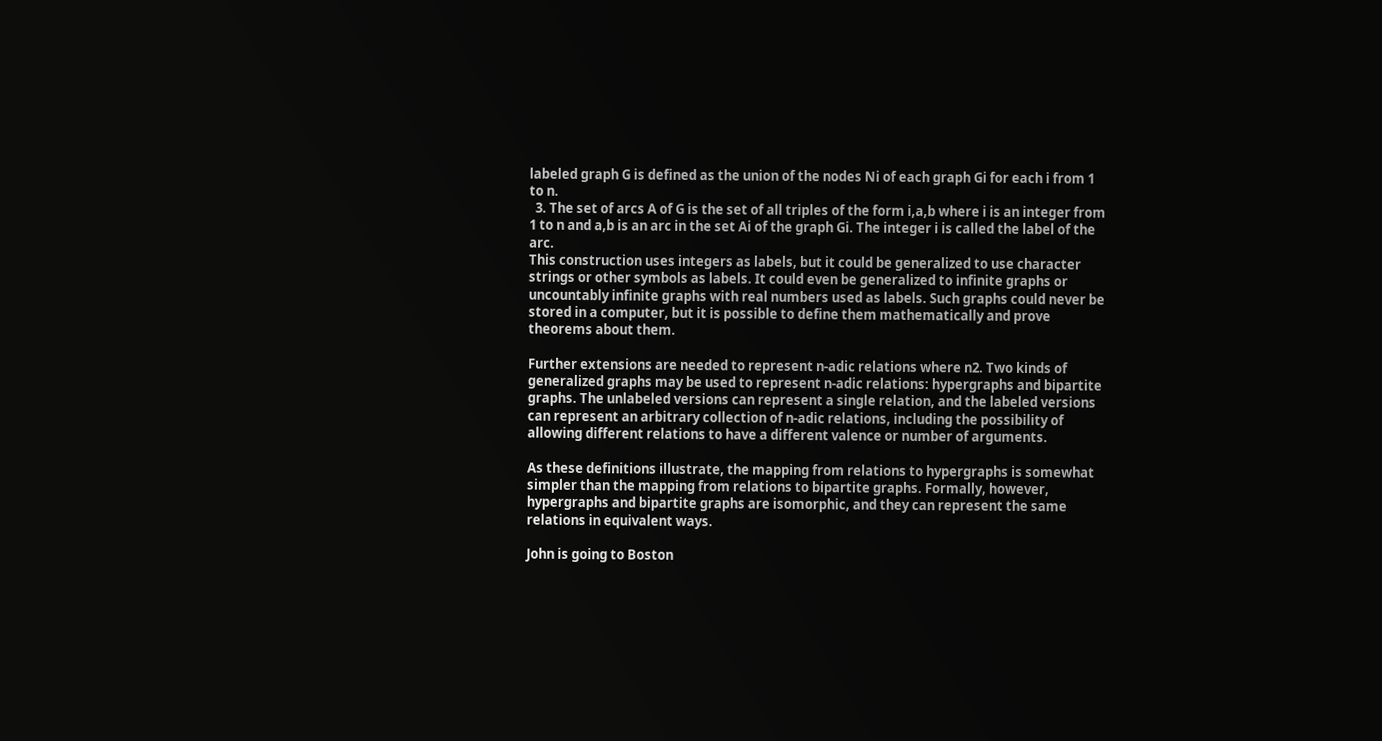labeled graph G is defined as the union of the nodes Ni of each graph Gi for each i from 1 to n.
  3. The set of arcs A of G is the set of all triples of the form i,a,b where i is an integer from 1 to n and a,b is an arc in the set Ai of the graph Gi. The integer i is called the label of the arc.
This construction uses integers as labels, but it could be generalized to use character strings or other symbols as labels. It could even be generalized to infinite graphs or uncountably infinite graphs with real numbers used as labels. Such graphs could never be stored in a computer, but it is possible to define them mathematically and prove theorems about them.

Further extensions are needed to represent n-adic relations where n2. Two kinds of generalized graphs may be used to represent n-adic relations: hypergraphs and bipartite graphs. The unlabeled versions can represent a single relation, and the labeled versions can represent an arbitrary collection of n-adic relations, including the possibility of allowing different relations to have a different valence or number of arguments.

As these definitions illustrate, the mapping from relations to hypergraphs is somewhat simpler than the mapping from relations to bipartite graphs. Formally, however, hypergraphs and bipartite graphs are isomorphic, and they can represent the same relations in equivalent ways.

John is going to Boston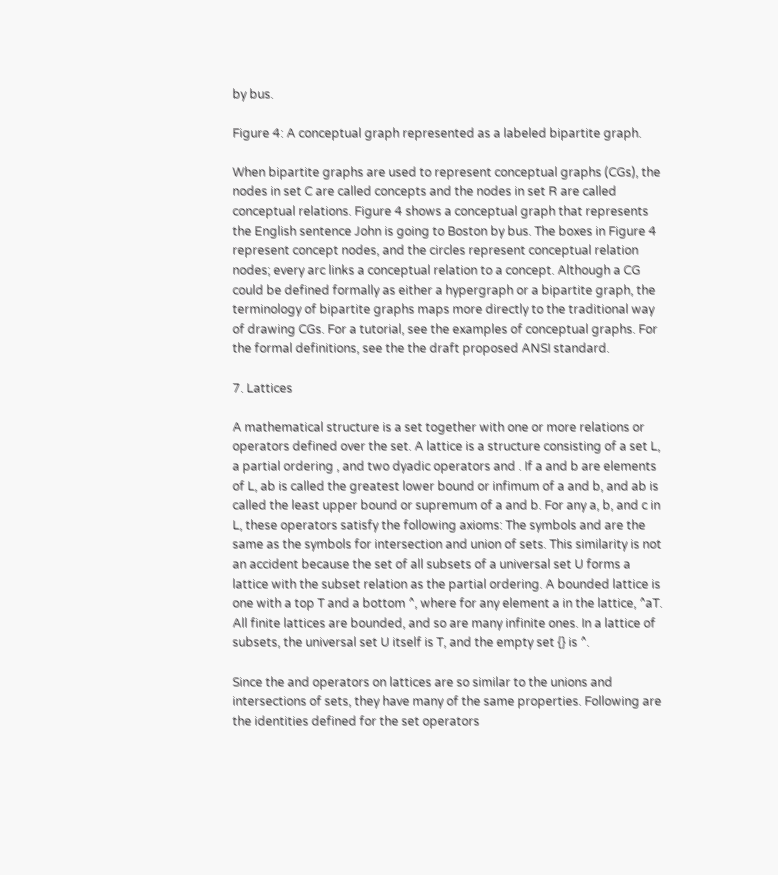by bus.

Figure 4: A conceptual graph represented as a labeled bipartite graph.

When bipartite graphs are used to represent conceptual graphs (CGs), the nodes in set C are called concepts and the nodes in set R are called conceptual relations. Figure 4 shows a conceptual graph that represents the English sentence John is going to Boston by bus. The boxes in Figure 4 represent concept nodes, and the circles represent conceptual relation nodes; every arc links a conceptual relation to a concept. Although a CG could be defined formally as either a hypergraph or a bipartite graph, the terminology of bipartite graphs maps more directly to the traditional way of drawing CGs. For a tutorial, see the examples of conceptual graphs. For the formal definitions, see the the draft proposed ANSI standard.

7. Lattices

A mathematical structure is a set together with one or more relations or operators defined over the set. A lattice is a structure consisting of a set L, a partial ordering , and two dyadic operators and . If a and b are elements of L, ab is called the greatest lower bound or infimum of a and b, and ab is called the least upper bound or supremum of a and b. For any a, b, and c in L, these operators satisfy the following axioms: The symbols and are the same as the symbols for intersection and union of sets. This similarity is not an accident because the set of all subsets of a universal set U forms a lattice with the subset relation as the partial ordering. A bounded lattice is one with a top T and a bottom ^, where for any element a in the lattice, ^aT. All finite lattices are bounded, and so are many infinite ones. In a lattice of subsets, the universal set U itself is T, and the empty set {} is ^.

Since the and operators on lattices are so similar to the unions and intersections of sets, they have many of the same properties. Following are the identities defined for the set operators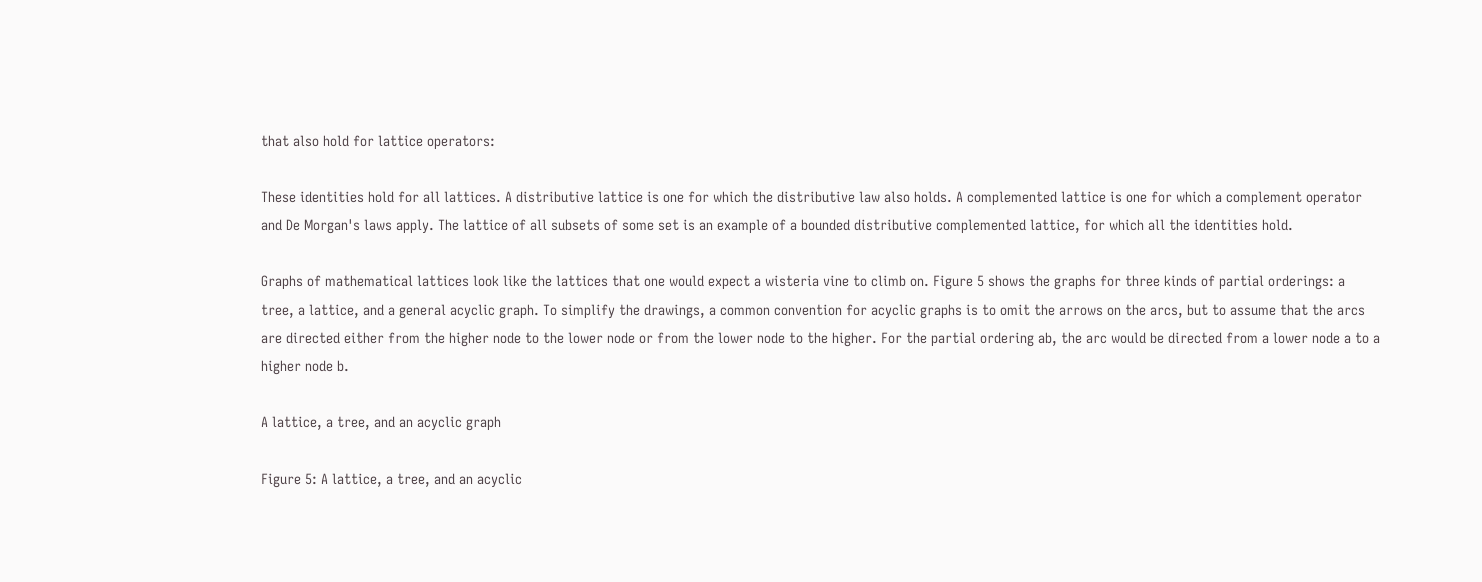that also hold for lattice operators:

These identities hold for all lattices. A distributive lattice is one for which the distributive law also holds. A complemented lattice is one for which a complement operator and De Morgan's laws apply. The lattice of all subsets of some set is an example of a bounded distributive complemented lattice, for which all the identities hold.

Graphs of mathematical lattices look like the lattices that one would expect a wisteria vine to climb on. Figure 5 shows the graphs for three kinds of partial orderings: a tree, a lattice, and a general acyclic graph. To simplify the drawings, a common convention for acyclic graphs is to omit the arrows on the arcs, but to assume that the arcs are directed either from the higher node to the lower node or from the lower node to the higher. For the partial ordering ab, the arc would be directed from a lower node a to a higher node b.

A lattice, a tree, and an acyclic graph

Figure 5: A lattice, a tree, and an acyclic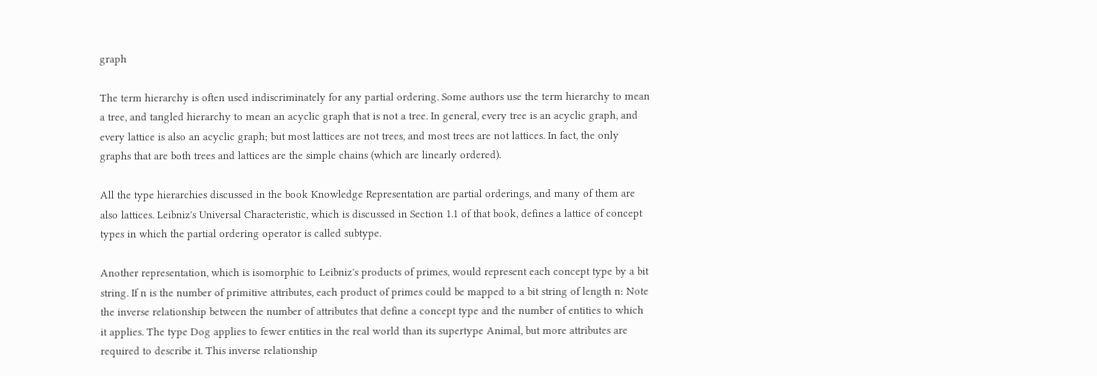graph

The term hierarchy is often used indiscriminately for any partial ordering. Some authors use the term hierarchy to mean a tree, and tangled hierarchy to mean an acyclic graph that is not a tree. In general, every tree is an acyclic graph, and every lattice is also an acyclic graph; but most lattices are not trees, and most trees are not lattices. In fact, the only graphs that are both trees and lattices are the simple chains (which are linearly ordered).

All the type hierarchies discussed in the book Knowledge Representation are partial orderings, and many of them are also lattices. Leibniz's Universal Characteristic, which is discussed in Section 1.1 of that book, defines a lattice of concept types in which the partial ordering operator is called subtype.

Another representation, which is isomorphic to Leibniz's products of primes, would represent each concept type by a bit string. If n is the number of primitive attributes, each product of primes could be mapped to a bit string of length n: Note the inverse relationship between the number of attributes that define a concept type and the number of entities to which it applies. The type Dog applies to fewer entities in the real world than its supertype Animal, but more attributes are required to describe it. This inverse relationship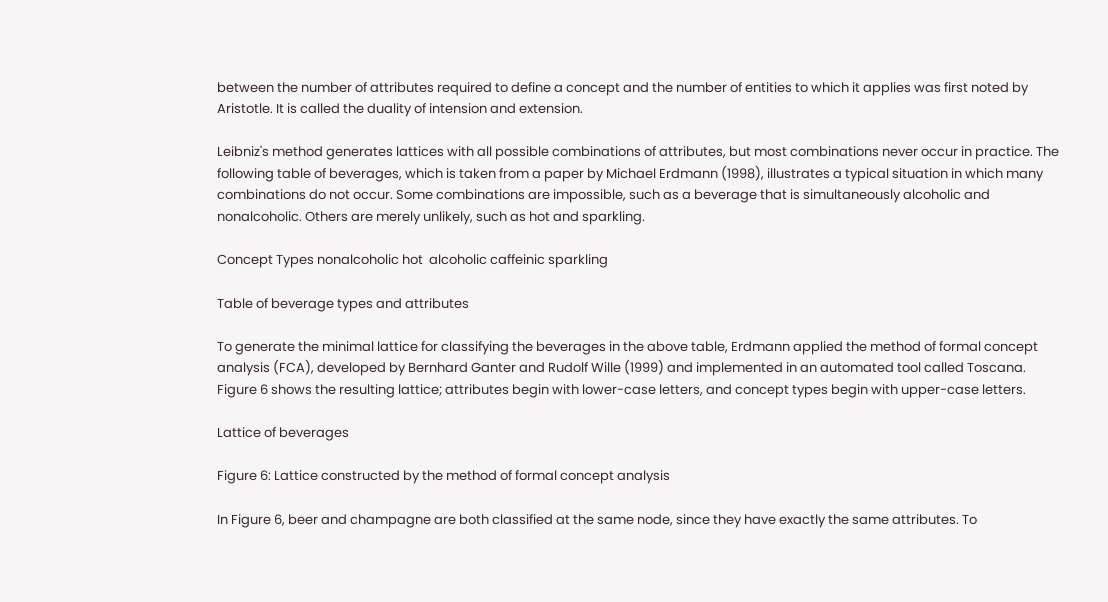between the number of attributes required to define a concept and the number of entities to which it applies was first noted by Aristotle. It is called the duality of intension and extension.

Leibniz's method generates lattices with all possible combinations of attributes, but most combinations never occur in practice. The following table of beverages, which is taken from a paper by Michael Erdmann (1998), illustrates a typical situation in which many combinations do not occur. Some combinations are impossible, such as a beverage that is simultaneously alcoholic and nonalcoholic. Others are merely unlikely, such as hot and sparkling.

Concept Types nonalcoholic hot  alcoholic caffeinic sparkling

Table of beverage types and attributes

To generate the minimal lattice for classifying the beverages in the above table, Erdmann applied the method of formal concept analysis (FCA), developed by Bernhard Ganter and Rudolf Wille (1999) and implemented in an automated tool called Toscana. Figure 6 shows the resulting lattice; attributes begin with lower-case letters, and concept types begin with upper-case letters.

Lattice of beverages

Figure 6: Lattice constructed by the method of formal concept analysis

In Figure 6, beer and champagne are both classified at the same node, since they have exactly the same attributes. To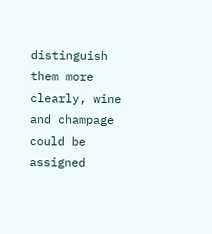distinguish them more clearly, wine and champage could be assigned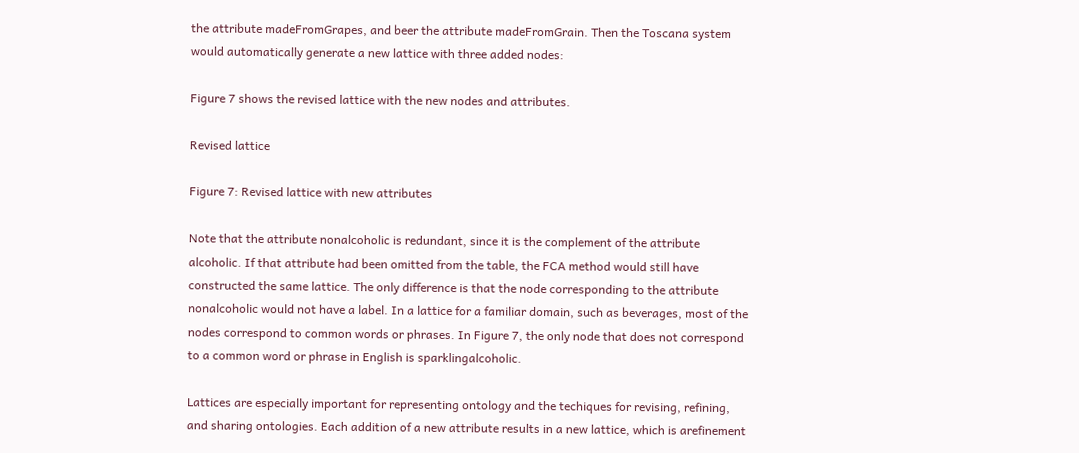the attribute madeFromGrapes, and beer the attribute madeFromGrain. Then the Toscana system would automatically generate a new lattice with three added nodes:

Figure 7 shows the revised lattice with the new nodes and attributes.

Revised lattice

Figure 7: Revised lattice with new attributes

Note that the attribute nonalcoholic is redundant, since it is the complement of the attribute alcoholic. If that attribute had been omitted from the table, the FCA method would still have constructed the same lattice. The only difference is that the node corresponding to the attribute nonalcoholic would not have a label. In a lattice for a familiar domain, such as beverages, most of the nodes correspond to common words or phrases. In Figure 7, the only node that does not correspond to a common word or phrase in English is sparklingalcoholic.

Lattices are especially important for representing ontology and the techiques for revising, refining, and sharing ontologies. Each addition of a new attribute results in a new lattice, which is arefinement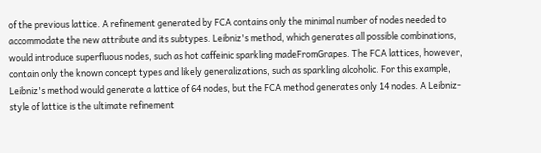of the previous lattice. A refinement generated by FCA contains only the minimal number of nodes needed to accommodate the new attribute and its subtypes. Leibniz's method, which generates all possible combinations, would introduce superfluous nodes, such as hot caffeinic sparkling madeFromGrapes. The FCA lattices, however, contain only the known concept types and likely generalizations, such as sparkling alcoholic. For this example, Leibniz's method would generate a lattice of 64 nodes, but the FCA method generates only 14 nodes. A Leibniz-style of lattice is the ultimate refinement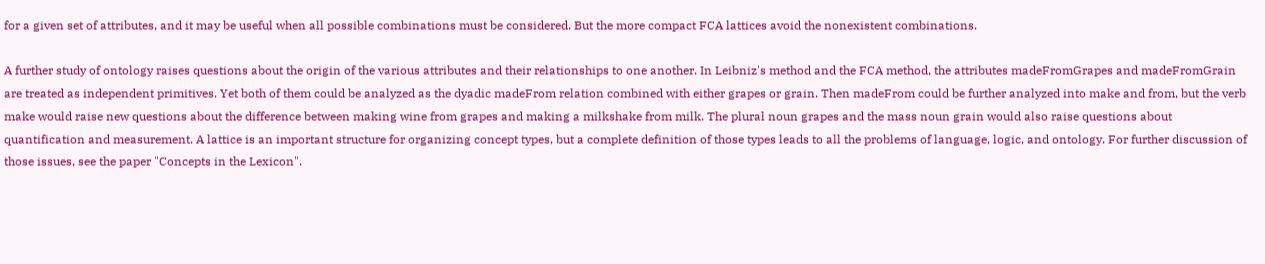for a given set of attributes, and it may be useful when all possible combinations must be considered. But the more compact FCA lattices avoid the nonexistent combinations.

A further study of ontology raises questions about the origin of the various attributes and their relationships to one another. In Leibniz's method and the FCA method, the attributes madeFromGrapes and madeFromGrain are treated as independent primitives. Yet both of them could be analyzed as the dyadic madeFrom relation combined with either grapes or grain. Then madeFrom could be further analyzed into make and from, but the verb make would raise new questions about the difference between making wine from grapes and making a milkshake from milk. The plural noun grapes and the mass noun grain would also raise questions about quantification and measurement. A lattice is an important structure for organizing concept types, but a complete definition of those types leads to all the problems of language, logic, and ontology. For further discussion of those issues, see the paper "Concepts in the Lexicon".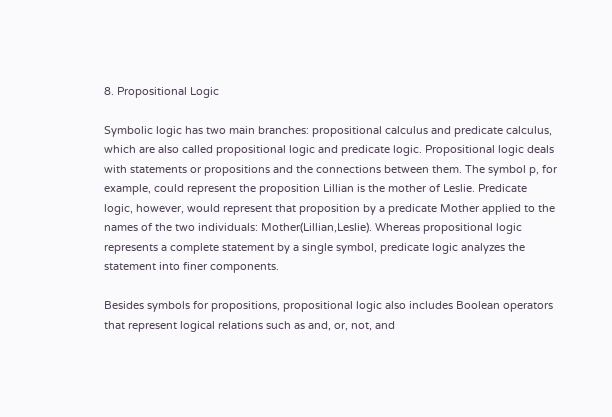8. Propositional Logic

Symbolic logic has two main branches: propositional calculus and predicate calculus, which are also called propositional logic and predicate logic. Propositional logic deals with statements or propositions and the connections between them. The symbol p, for example, could represent the proposition Lillian is the mother of Leslie. Predicate logic, however, would represent that proposition by a predicate Mother applied to the names of the two individuals: Mother(Lillian,Leslie). Whereas propositional logic represents a complete statement by a single symbol, predicate logic analyzes the statement into finer components.

Besides symbols for propositions, propositional logic also includes Boolean operators that represent logical relations such as and, or, not, and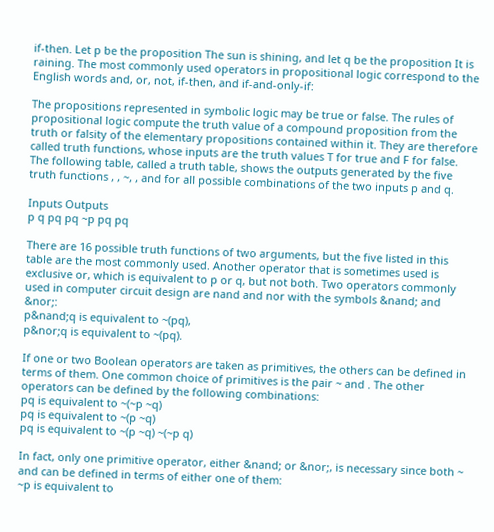if-then. Let p be the proposition The sun is shining, and let q be the proposition It is raining. The most commonly used operators in propositional logic correspond to the English words and, or, not, if-then, and if-and-only-if:

The propositions represented in symbolic logic may be true or false. The rules of propositional logic compute the truth value of a compound proposition from the truth or falsity of the elementary propositions contained within it. They are therefore called truth functions, whose inputs are the truth values T for true and F for false. The following table, called a truth table, shows the outputs generated by the five truth functions , , ~, , and for all possible combinations of the two inputs p and q.

Inputs Outputs
p q pq pq ~p pq pq

There are 16 possible truth functions of two arguments, but the five listed in this table are the most commonly used. Another operator that is sometimes used is exclusive or, which is equivalent to p or q, but not both. Two operators commonly used in computer circuit design are nand and nor with the symbols &nand; and &nor;:
p&nand;q is equivalent to ~(pq),
p&nor;q is equivalent to ~(pq).

If one or two Boolean operators are taken as primitives, the others can be defined in terms of them. One common choice of primitives is the pair ~ and . The other operators can be defined by the following combinations:
pq is equivalent to ~(~p ~q)
pq is equivalent to ~(p ~q)
pq is equivalent to ~(p ~q) ~(~p q)

In fact, only one primitive operator, either &nand; or &nor;, is necessary since both ~ and can be defined in terms of either one of them:
~p is equivalent to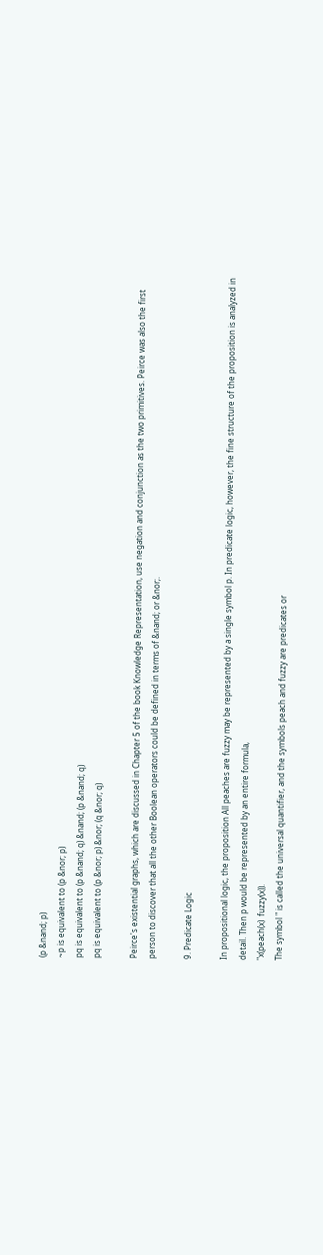(p &nand; p)
~p is equivalent to (p &nor; p)
pq is equivalent to (p &nand; q) &nand; (p &nand; q)
pq is equivalent to (p &nor; p) &nor; (q &nor; q)

Peirce's existential graphs, which are discussed in Chapter 5 of the book Knowledge Representation, use negation and conjunction as the two primitives. Peirce was also the first person to discover that all the other Boolean operators could be defined in terms of &nand; or &nor;.

9. Predicate Logic

In propositional logic, the proposition All peaches are fuzzy may be represented by a single symbol p. In predicate logic, however, the fine structure of the proposition is analyzed in detail. Then p would be represented by an entire formula,
"x(peach(x)  fuzzy(x)).
The symbol " is called the universal quantifier, and the symbols peach and fuzzy are predicates or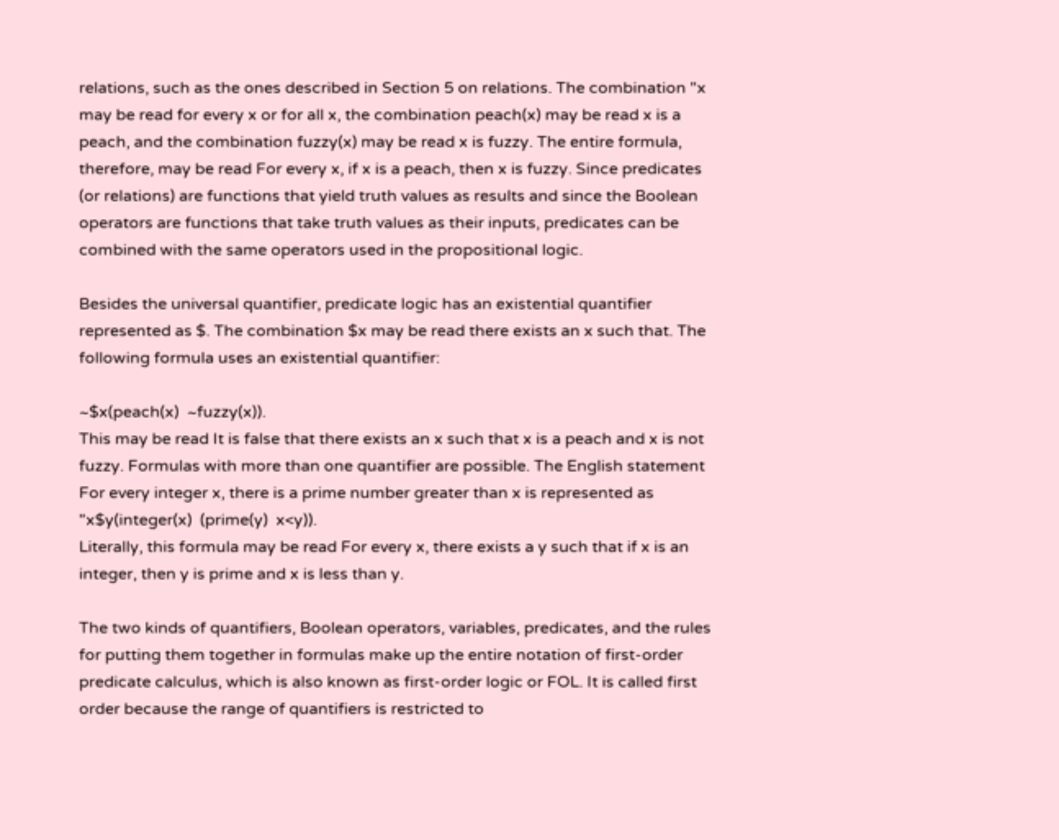relations, such as the ones described in Section 5 on relations. The combination "x may be read for every x or for all x, the combination peach(x) may be read x is a peach, and the combination fuzzy(x) may be read x is fuzzy. The entire formula, therefore, may be read For every x, if x is a peach, then x is fuzzy. Since predicates (or relations) are functions that yield truth values as results and since the Boolean operators are functions that take truth values as their inputs, predicates can be combined with the same operators used in the propositional logic.

Besides the universal quantifier, predicate logic has an existential quantifier represented as $. The combination $x may be read there exists an x such that. The following formula uses an existential quantifier:

~$x(peach(x)  ~fuzzy(x)).
This may be read It is false that there exists an x such that x is a peach and x is not fuzzy. Formulas with more than one quantifier are possible. The English statement For every integer x, there is a prime number greater than x is represented as
"x$y(integer(x)  (prime(y)  x<y)).
Literally, this formula may be read For every x, there exists a y such that if x is an integer, then y is prime and x is less than y.

The two kinds of quantifiers, Boolean operators, variables, predicates, and the rules for putting them together in formulas make up the entire notation of first-order predicate calculus, which is also known as first-order logic or FOL. It is called first order because the range of quantifiers is restricted to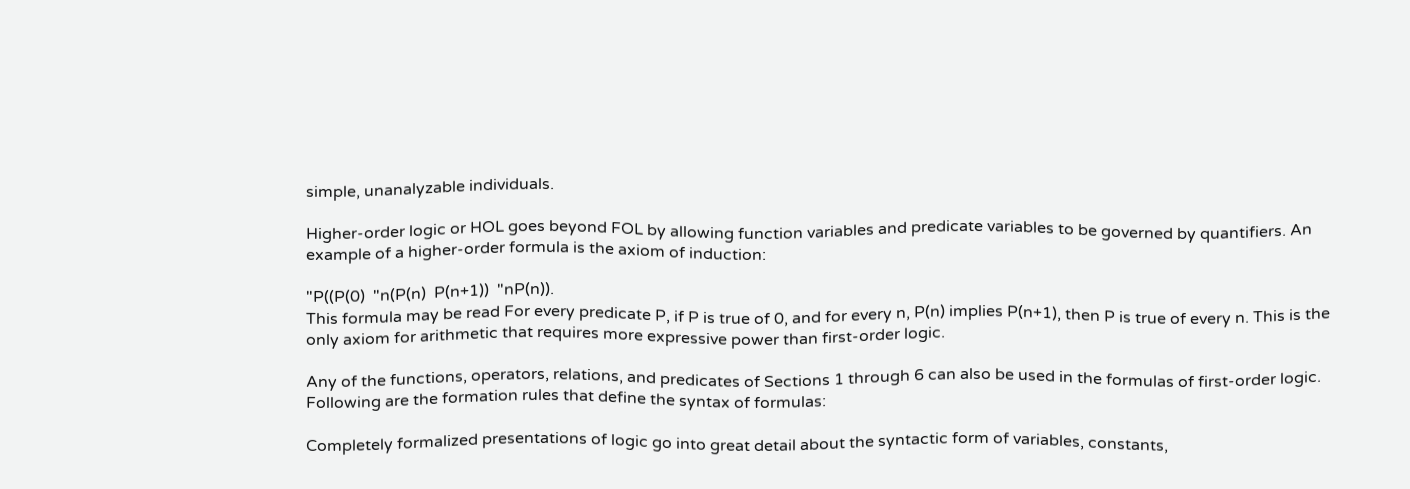simple, unanalyzable individuals.

Higher-order logic or HOL goes beyond FOL by allowing function variables and predicate variables to be governed by quantifiers. An example of a higher-order formula is the axiom of induction:

"P((P(0)  "n(P(n)  P(n+1))  "nP(n)).
This formula may be read For every predicate P, if P is true of 0, and for every n, P(n) implies P(n+1), then P is true of every n. This is the only axiom for arithmetic that requires more expressive power than first-order logic.

Any of the functions, operators, relations, and predicates of Sections 1 through 6 can also be used in the formulas of first-order logic. Following are the formation rules that define the syntax of formulas:

Completely formalized presentations of logic go into great detail about the syntactic form of variables, constants,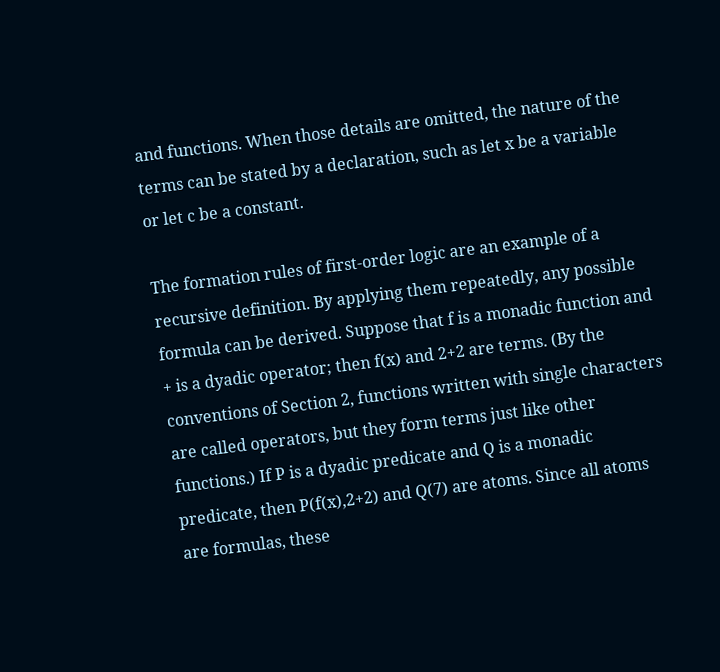and functions. When those details are omitted, the nature of the terms can be stated by a declaration, such as let x be a variable or let c be a constant.

The formation rules of first-order logic are an example of a recursive definition. By applying them repeatedly, any possible formula can be derived. Suppose that f is a monadic function and + is a dyadic operator; then f(x) and 2+2 are terms. (By the conventions of Section 2, functions written with single characters are called operators, but they form terms just like other functions.) If P is a dyadic predicate and Q is a monadic predicate, then P(f(x),2+2) and Q(7) are atoms. Since all atoms are formulas, these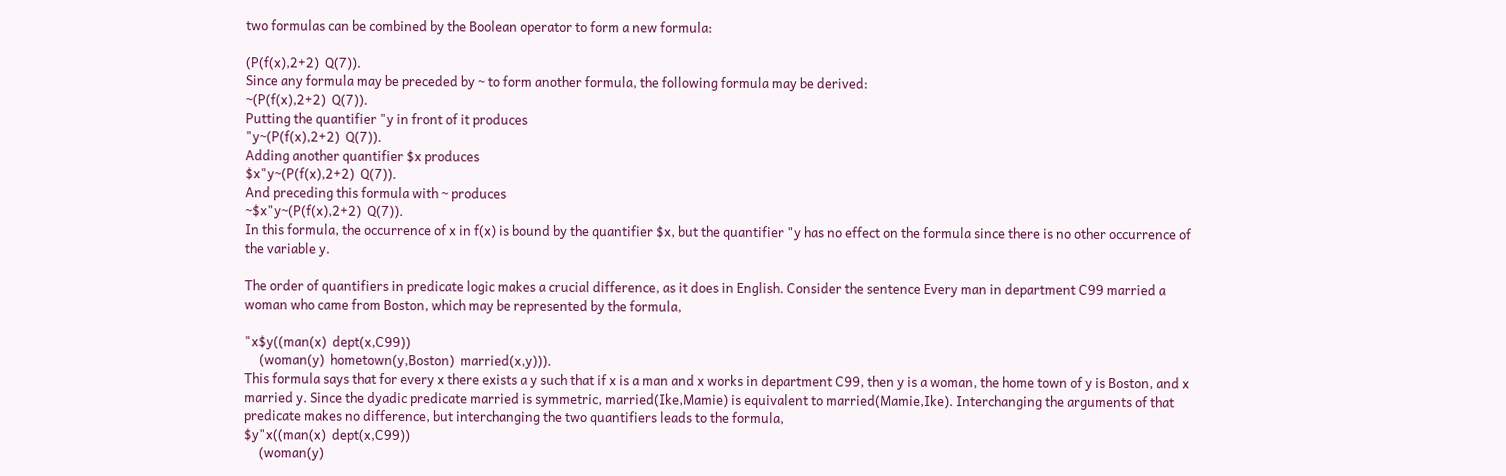two formulas can be combined by the Boolean operator to form a new formula:

(P(f(x),2+2)  Q(7)).
Since any formula may be preceded by ~ to form another formula, the following formula may be derived:
~(P(f(x),2+2)  Q(7)).
Putting the quantifier "y in front of it produces
"y~(P(f(x),2+2)  Q(7)).
Adding another quantifier $x produces
$x"y~(P(f(x),2+2)  Q(7)).
And preceding this formula with ~ produces
~$x"y~(P(f(x),2+2)  Q(7)).
In this formula, the occurrence of x in f(x) is bound by the quantifier $x, but the quantifier "y has no effect on the formula since there is no other occurrence of the variable y.

The order of quantifiers in predicate logic makes a crucial difference, as it does in English. Consider the sentence Every man in department C99 married a woman who came from Boston, which may be represented by the formula,

"x$y((man(x)  dept(x,C99))
     (woman(y)  hometown(y,Boston)  married(x,y))).
This formula says that for every x there exists a y such that if x is a man and x works in department C99, then y is a woman, the home town of y is Boston, and x married y. Since the dyadic predicate married is symmetric, married(Ike,Mamie) is equivalent to married(Mamie,Ike). Interchanging the arguments of that predicate makes no difference, but interchanging the two quantifiers leads to the formula,
$y"x((man(x)  dept(x,C99))
     (woman(y)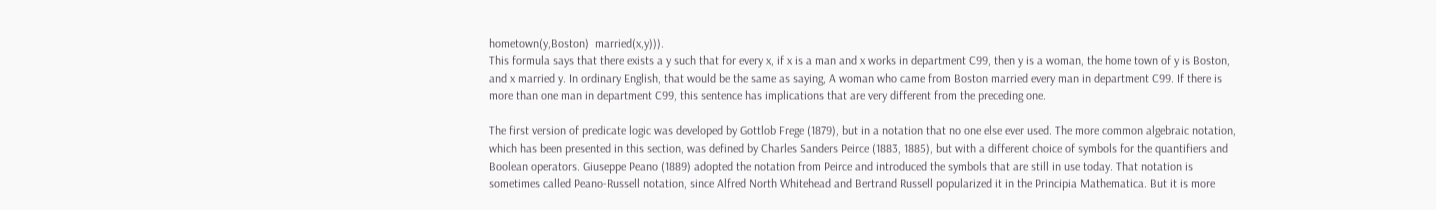hometown(y,Boston)  married(x,y))).
This formula says that there exists a y such that for every x, if x is a man and x works in department C99, then y is a woman, the home town of y is Boston, and x married y. In ordinary English, that would be the same as saying, A woman who came from Boston married every man in department C99. If there is more than one man in department C99, this sentence has implications that are very different from the preceding one.

The first version of predicate logic was developed by Gottlob Frege (1879), but in a notation that no one else ever used. The more common algebraic notation, which has been presented in this section, was defined by Charles Sanders Peirce (1883, 1885), but with a different choice of symbols for the quantifiers and Boolean operators. Giuseppe Peano (1889) adopted the notation from Peirce and introduced the symbols that are still in use today. That notation is sometimes called Peano-Russell notation, since Alfred North Whitehead and Bertrand Russell popularized it in the Principia Mathematica. But it is more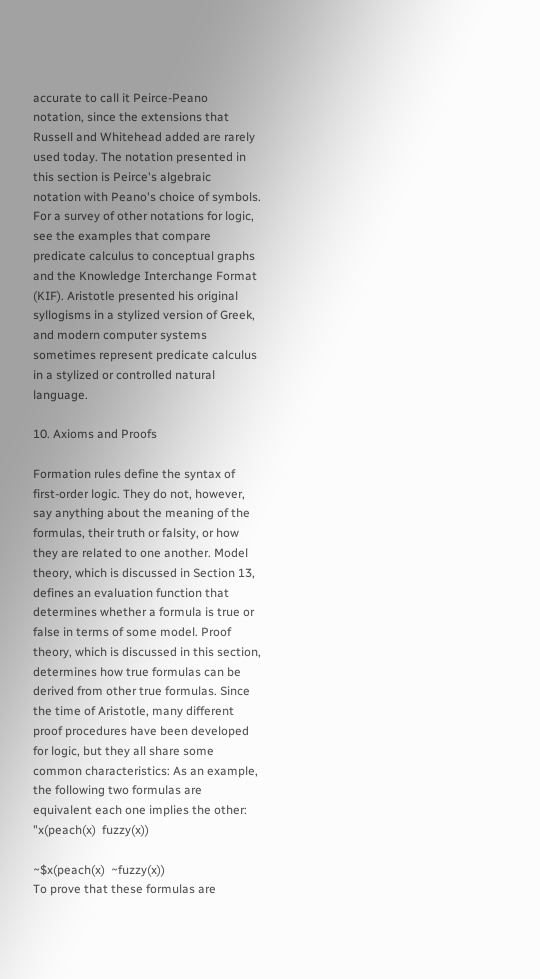accurate to call it Peirce-Peano notation, since the extensions that Russell and Whitehead added are rarely used today. The notation presented in this section is Peirce's algebraic notation with Peano's choice of symbols. For a survey of other notations for logic, see the examples that compare predicate calculus to conceptual graphs and the Knowledge Interchange Format (KIF). Aristotle presented his original syllogisms in a stylized version of Greek, and modern computer systems sometimes represent predicate calculus in a stylized or controlled natural language.

10. Axioms and Proofs

Formation rules define the syntax of first-order logic. They do not, however, say anything about the meaning of the formulas, their truth or falsity, or how they are related to one another. Model theory, which is discussed in Section 13, defines an evaluation function that determines whether a formula is true or false in terms of some model. Proof theory, which is discussed in this section, determines how true formulas can be derived from other true formulas. Since the time of Aristotle, many different proof procedures have been developed for logic, but they all share some common characteristics: As an example, the following two formulas are equivalent each one implies the other:
"x(peach(x)  fuzzy(x))

~$x(peach(x)  ~fuzzy(x))
To prove that these formulas are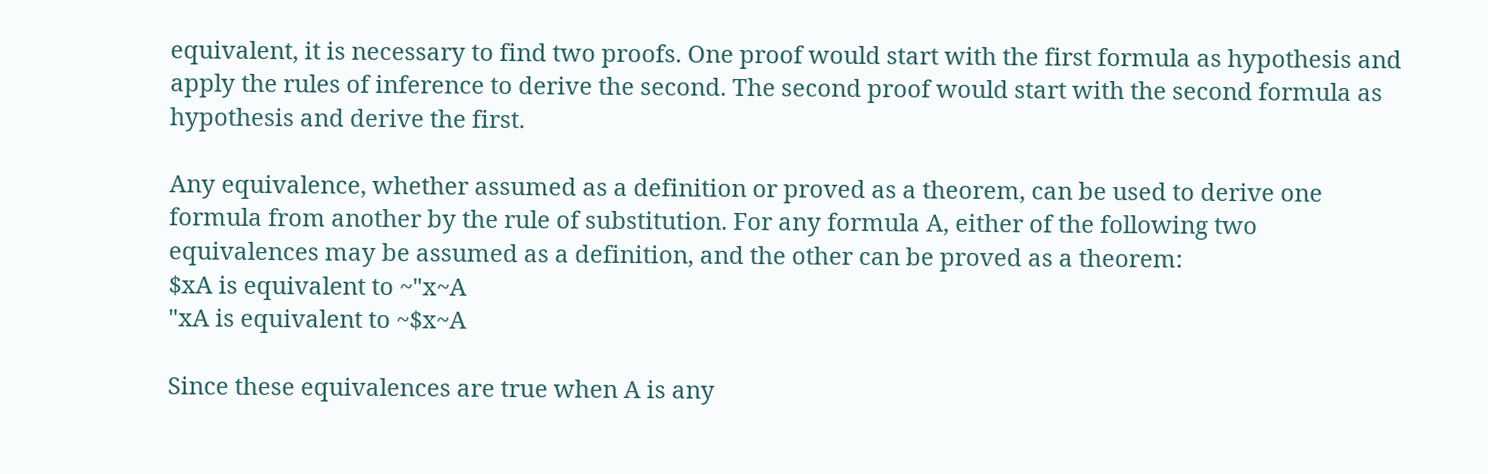equivalent, it is necessary to find two proofs. One proof would start with the first formula as hypothesis and apply the rules of inference to derive the second. The second proof would start with the second formula as hypothesis and derive the first.

Any equivalence, whether assumed as a definition or proved as a theorem, can be used to derive one formula from another by the rule of substitution. For any formula A, either of the following two equivalences may be assumed as a definition, and the other can be proved as a theorem:
$xA is equivalent to ~"x~A
"xA is equivalent to ~$x~A

Since these equivalences are true when A is any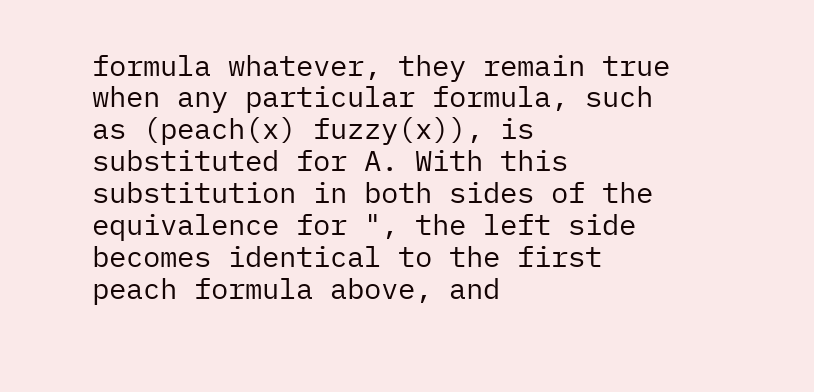formula whatever, they remain true when any particular formula, such as (peach(x) fuzzy(x)), is substituted for A. With this substitution in both sides of the equivalence for ", the left side becomes identical to the first peach formula above, and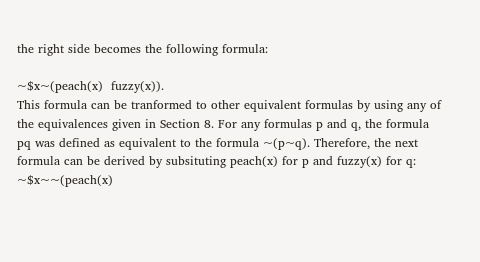the right side becomes the following formula:

~$x~(peach(x)  fuzzy(x)).
This formula can be tranformed to other equivalent formulas by using any of the equivalences given in Section 8. For any formulas p and q, the formula pq was defined as equivalent to the formula ~(p~q). Therefore, the next formula can be derived by subsituting peach(x) for p and fuzzy(x) for q:
~$x~~(peach(x)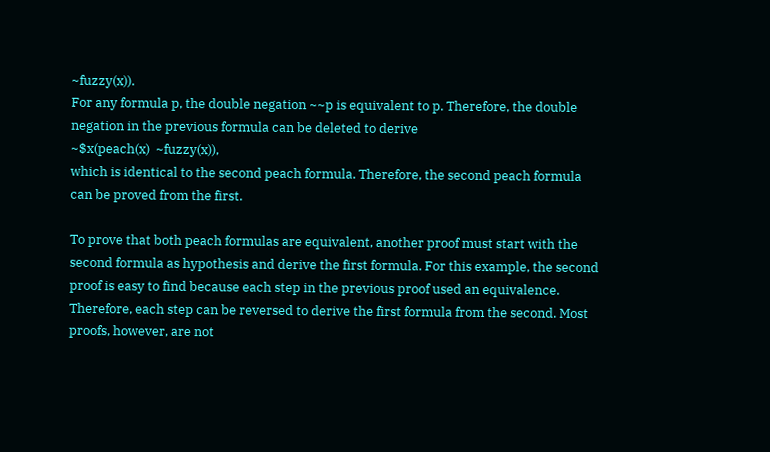~fuzzy(x)).
For any formula p, the double negation ~~p is equivalent to p. Therefore, the double negation in the previous formula can be deleted to derive
~$x(peach(x)  ~fuzzy(x)),
which is identical to the second peach formula. Therefore, the second peach formula can be proved from the first.

To prove that both peach formulas are equivalent, another proof must start with the second formula as hypothesis and derive the first formula. For this example, the second proof is easy to find because each step in the previous proof used an equivalence. Therefore, each step can be reversed to derive the first formula from the second. Most proofs, however, are not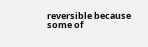reversible because some of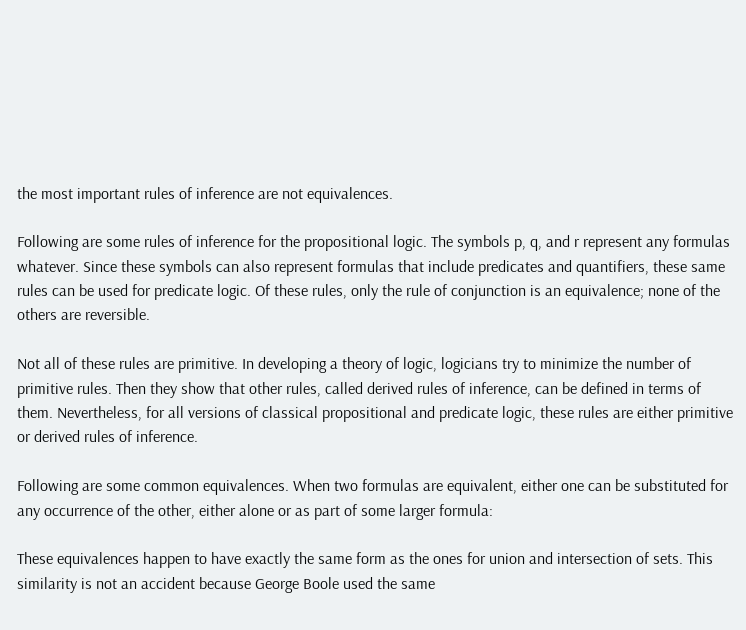the most important rules of inference are not equivalences.

Following are some rules of inference for the propositional logic. The symbols p, q, and r represent any formulas whatever. Since these symbols can also represent formulas that include predicates and quantifiers, these same rules can be used for predicate logic. Of these rules, only the rule of conjunction is an equivalence; none of the others are reversible.

Not all of these rules are primitive. In developing a theory of logic, logicians try to minimize the number of primitive rules. Then they show that other rules, called derived rules of inference, can be defined in terms of them. Nevertheless, for all versions of classical propositional and predicate logic, these rules are either primitive or derived rules of inference.

Following are some common equivalences. When two formulas are equivalent, either one can be substituted for any occurrence of the other, either alone or as part of some larger formula:

These equivalences happen to have exactly the same form as the ones for union and intersection of sets. This similarity is not an accident because George Boole used the same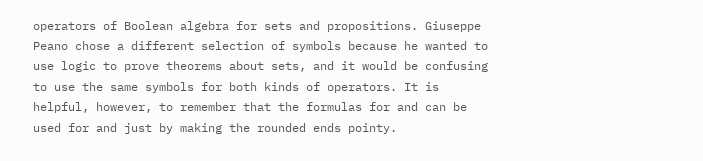operators of Boolean algebra for sets and propositions. Giuseppe Peano chose a different selection of symbols because he wanted to use logic to prove theorems about sets, and it would be confusing to use the same symbols for both kinds of operators. It is helpful, however, to remember that the formulas for and can be used for and just by making the rounded ends pointy.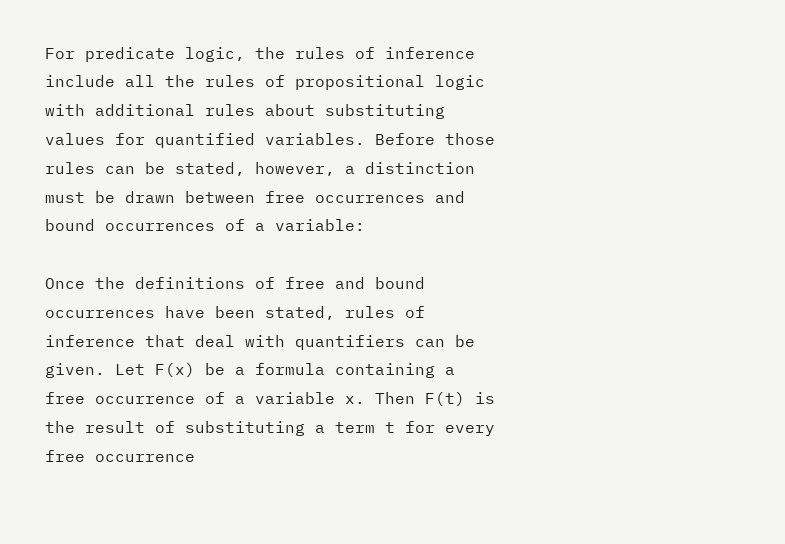For predicate logic, the rules of inference include all the rules of propositional logic with additional rules about substituting values for quantified variables. Before those rules can be stated, however, a distinction must be drawn between free occurrences and bound occurrences of a variable:

Once the definitions of free and bound occurrences have been stated, rules of inference that deal with quantifiers can be given. Let F(x) be a formula containing a free occurrence of a variable x. Then F(t) is the result of substituting a term t for every free occurrence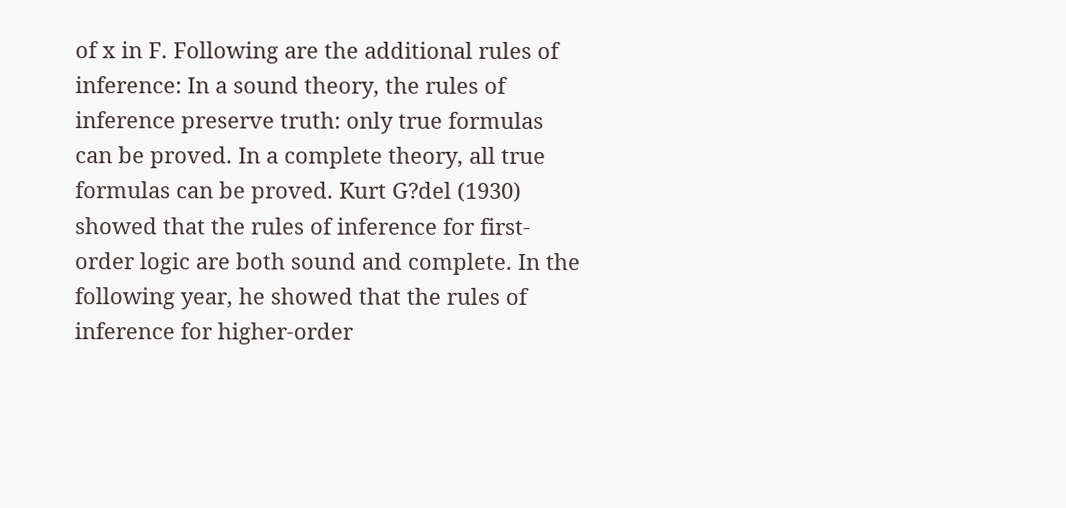of x in F. Following are the additional rules of inference: In a sound theory, the rules of inference preserve truth: only true formulas can be proved. In a complete theory, all true formulas can be proved. Kurt G?del (1930) showed that the rules of inference for first-order logic are both sound and complete. In the following year, he showed that the rules of inference for higher-order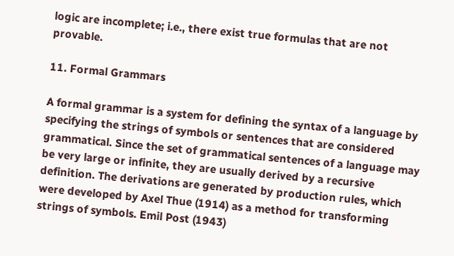logic are incomplete; i.e., there exist true formulas that are not provable.

11. Formal Grammars

A formal grammar is a system for defining the syntax of a language by specifying the strings of symbols or sentences that are considered grammatical. Since the set of grammatical sentences of a language may be very large or infinite, they are usually derived by a recursive definition. The derivations are generated by production rules, which were developed by Axel Thue (1914) as a method for transforming strings of symbols. Emil Post (1943)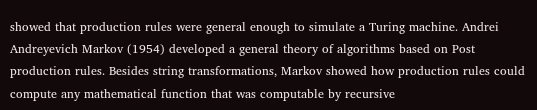showed that production rules were general enough to simulate a Turing machine. Andrei Andreyevich Markov (1954) developed a general theory of algorithms based on Post production rules. Besides string transformations, Markov showed how production rules could compute any mathematical function that was computable by recursive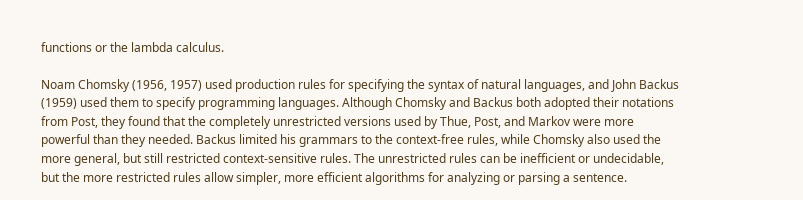functions or the lambda calculus.

Noam Chomsky (1956, 1957) used production rules for specifying the syntax of natural languages, and John Backus (1959) used them to specify programming languages. Although Chomsky and Backus both adopted their notations from Post, they found that the completely unrestricted versions used by Thue, Post, and Markov were more powerful than they needed. Backus limited his grammars to the context-free rules, while Chomsky also used the more general, but still restricted context-sensitive rules. The unrestricted rules can be inefficient or undecidable, but the more restricted rules allow simpler, more efficient algorithms for analyzing or parsing a sentence.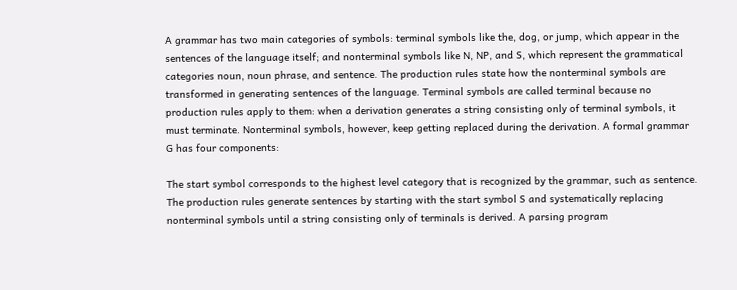A grammar has two main categories of symbols: terminal symbols like the, dog, or jump, which appear in the sentences of the language itself; and nonterminal symbols like N, NP, and S, which represent the grammatical categories noun, noun phrase, and sentence. The production rules state how the nonterminal symbols are transformed in generating sentences of the language. Terminal symbols are called terminal because no production rules apply to them: when a derivation generates a string consisting only of terminal symbols, it must terminate. Nonterminal symbols, however, keep getting replaced during the derivation. A formal grammar G has four components:

The start symbol corresponds to the highest level category that is recognized by the grammar, such as sentence. The production rules generate sentences by starting with the start symbol S and systematically replacing nonterminal symbols until a string consisting only of terminals is derived. A parsing program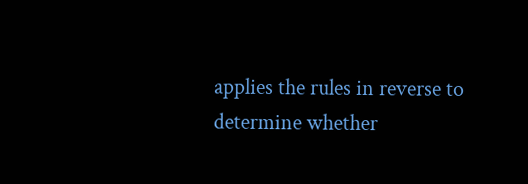applies the rules in reverse to determine whether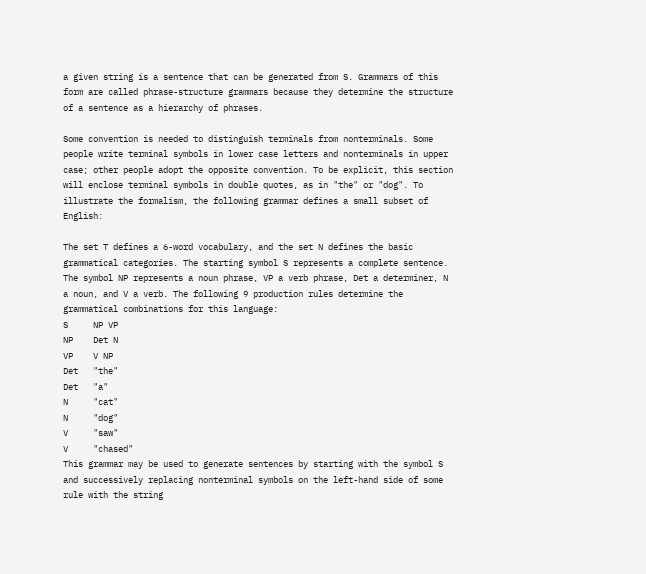a given string is a sentence that can be generated from S. Grammars of this form are called phrase-structure grammars because they determine the structure of a sentence as a hierarchy of phrases.

Some convention is needed to distinguish terminals from nonterminals. Some people write terminal symbols in lower case letters and nonterminals in upper case; other people adopt the opposite convention. To be explicit, this section will enclose terminal symbols in double quotes, as in "the" or "dog". To illustrate the formalism, the following grammar defines a small subset of English:

The set T defines a 6-word vocabulary, and the set N defines the basic grammatical categories. The starting symbol S represents a complete sentence. The symbol NP represents a noun phrase, VP a verb phrase, Det a determiner, N a noun, and V a verb. The following 9 production rules determine the grammatical combinations for this language:
S     NP VP
NP    Det N
VP    V NP
Det   "the"
Det   "a"
N     "cat"
N     "dog"
V     "saw"
V     "chased"
This grammar may be used to generate sentences by starting with the symbol S and successively replacing nonterminal symbols on the left-hand side of some rule with the string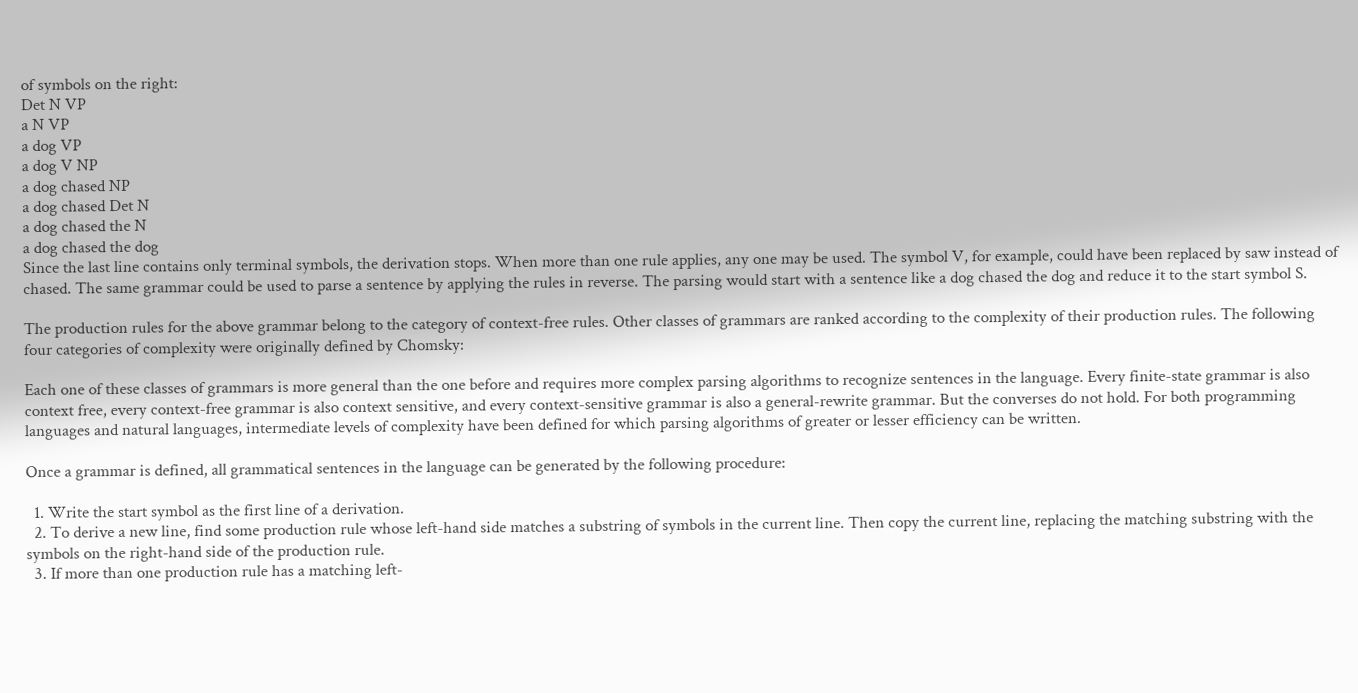of symbols on the right:
Det N VP
a N VP
a dog VP
a dog V NP
a dog chased NP
a dog chased Det N
a dog chased the N
a dog chased the dog
Since the last line contains only terminal symbols, the derivation stops. When more than one rule applies, any one may be used. The symbol V, for example, could have been replaced by saw instead of chased. The same grammar could be used to parse a sentence by applying the rules in reverse. The parsing would start with a sentence like a dog chased the dog and reduce it to the start symbol S.

The production rules for the above grammar belong to the category of context-free rules. Other classes of grammars are ranked according to the complexity of their production rules. The following four categories of complexity were originally defined by Chomsky:

Each one of these classes of grammars is more general than the one before and requires more complex parsing algorithms to recognize sentences in the language. Every finite-state grammar is also context free, every context-free grammar is also context sensitive, and every context-sensitive grammar is also a general-rewrite grammar. But the converses do not hold. For both programming languages and natural languages, intermediate levels of complexity have been defined for which parsing algorithms of greater or lesser efficiency can be written.

Once a grammar is defined, all grammatical sentences in the language can be generated by the following procedure:

  1. Write the start symbol as the first line of a derivation.
  2. To derive a new line, find some production rule whose left-hand side matches a substring of symbols in the current line. Then copy the current line, replacing the matching substring with the symbols on the right-hand side of the production rule.
  3. If more than one production rule has a matching left-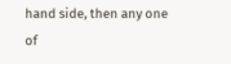hand side, then any one of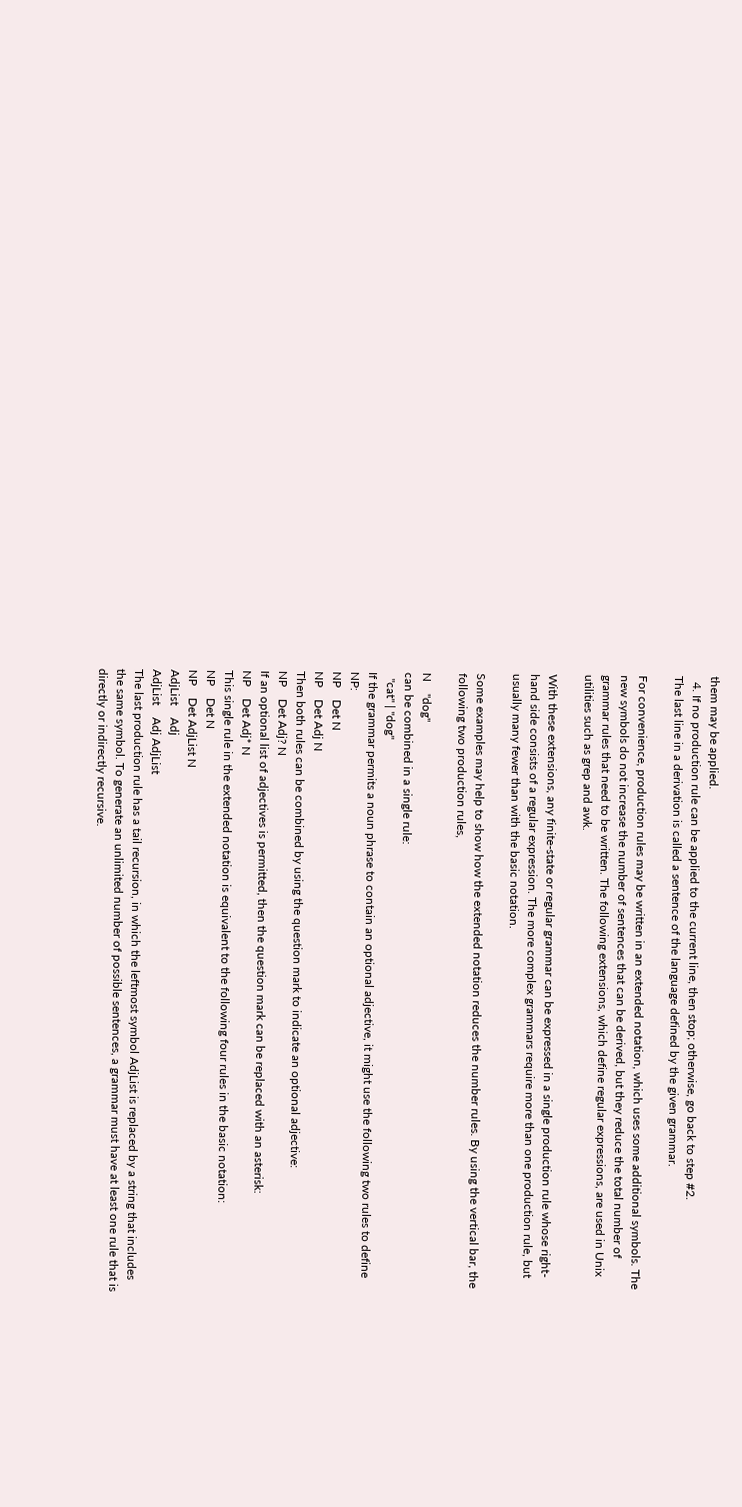them may be applied.
  4. If no production rule can be applied to the current line, then stop; otherwise, go back to step #2.
The last line in a derivation is called a sentence of the language defined by the given grammar.

For convenience, production rules may be written in an extended notation, which uses some additional symbols. The new symbols do not increase the number of sentences that can be derived, but they reduce the total number of grammar rules that need to be written. The following extensions, which define regular expressions, are used in Unix utilities such as grep and awk.

With these extensions, any finite-state or regular grammar can be expressed in a single production rule whose right-hand side consists of a regular expression. The more complex grammars require more than one production rule, but usually many fewer than with the basic notation.

Some examples may help to show how the extended notation reduces the number rules. By using the vertical bar, the following two production rules,

N    "dog"
can be combined in a single rule:
  "cat" | "dog"
If the grammar permits a noun phrase to contain an optional adjective, it might use the following two rules to define NP:
NP    Det N
NP    Det Adj N
Then both rules can be combined by using the question mark to indicate an optional adjective:
NP    Det Adj? N
If an optional list of adjectives is permitted, then the question mark can be replaced with an asterisk:
NP    Det Adj* N
This single rule in the extended notation is equivalent to the following four rules in the basic notation:
NP    Det N
NP    Det AdjList N
AdjList    Adj
AdjList    Adj AdjList
The last production rule has a tail recursion, in which the leftmost symbol AdjList is replaced by a string that includes the same symbol. To generate an unlimited number of possible sentences, a grammar must have at least one rule that is directly or indirectly recursive.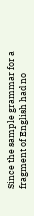Since the sample grammar for a fragment of English had no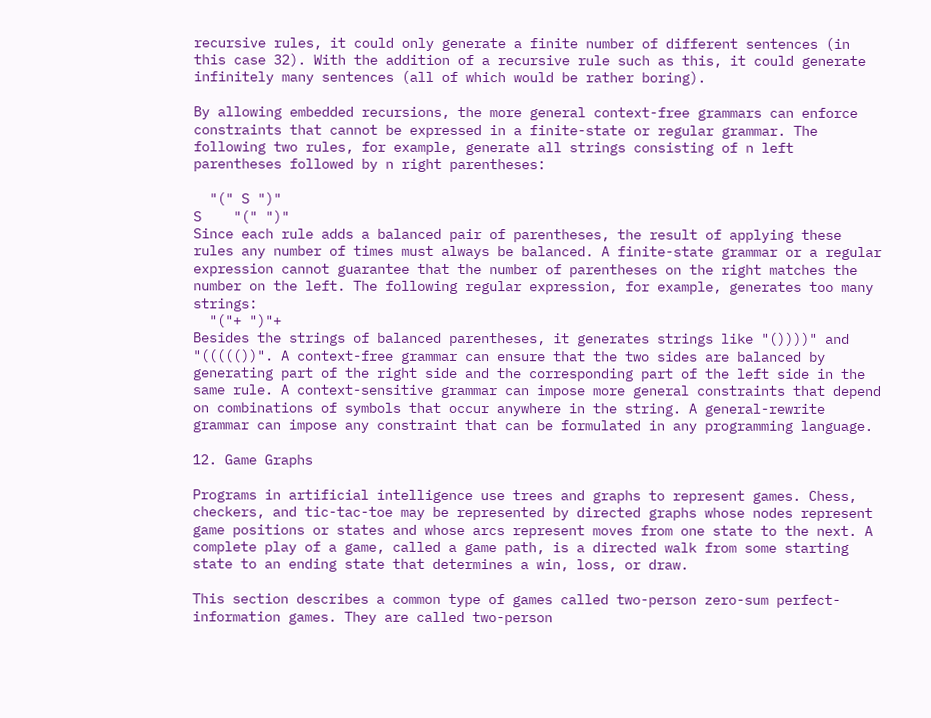recursive rules, it could only generate a finite number of different sentences (in this case 32). With the addition of a recursive rule such as this, it could generate infinitely many sentences (all of which would be rather boring).

By allowing embedded recursions, the more general context-free grammars can enforce constraints that cannot be expressed in a finite-state or regular grammar. The following two rules, for example, generate all strings consisting of n left parentheses followed by n right parentheses:

  "(" S ")"
S    "(" ")"
Since each rule adds a balanced pair of parentheses, the result of applying these rules any number of times must always be balanced. A finite-state grammar or a regular expression cannot guarantee that the number of parentheses on the right matches the number on the left. The following regular expression, for example, generates too many strings:
  "("+ ")"+
Besides the strings of balanced parentheses, it generates strings like "())))" and "((((())". A context-free grammar can ensure that the two sides are balanced by generating part of the right side and the corresponding part of the left side in the same rule. A context-sensitive grammar can impose more general constraints that depend on combinations of symbols that occur anywhere in the string. A general-rewrite grammar can impose any constraint that can be formulated in any programming language.

12. Game Graphs

Programs in artificial intelligence use trees and graphs to represent games. Chess, checkers, and tic-tac-toe may be represented by directed graphs whose nodes represent game positions or states and whose arcs represent moves from one state to the next. A complete play of a game, called a game path, is a directed walk from some starting state to an ending state that determines a win, loss, or draw.

This section describes a common type of games called two-person zero-sum perfect-information games. They are called two-person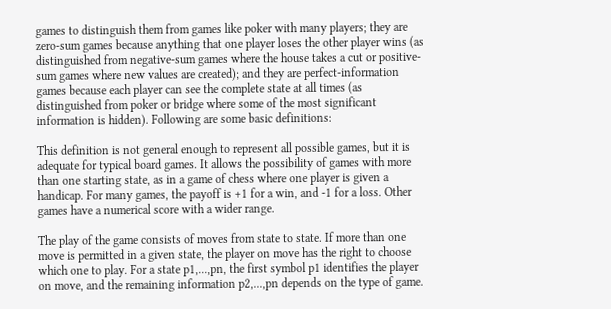games to distinguish them from games like poker with many players; they are zero-sum games because anything that one player loses the other player wins (as distinguished from negative-sum games where the house takes a cut or positive-sum games where new values are created); and they are perfect-information games because each player can see the complete state at all times (as distinguished from poker or bridge where some of the most significant information is hidden). Following are some basic definitions:

This definition is not general enough to represent all possible games, but it is adequate for typical board games. It allows the possibility of games with more than one starting state, as in a game of chess where one player is given a handicap. For many games, the payoff is +1 for a win, and -1 for a loss. Other games have a numerical score with a wider range.

The play of the game consists of moves from state to state. If more than one move is permitted in a given state, the player on move has the right to choose which one to play. For a state p1,...,pn, the first symbol p1 identifies the player on move, and the remaining information p2,...,pn depends on the type of game.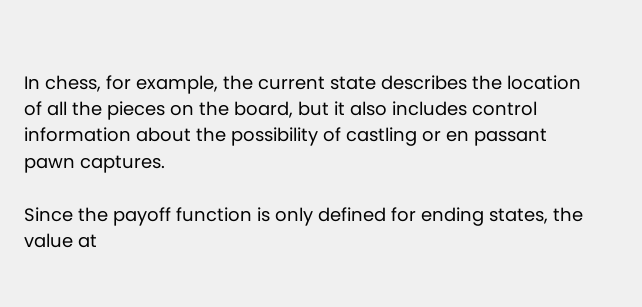In chess, for example, the current state describes the location of all the pieces on the board, but it also includes control information about the possibility of castling or en passant pawn captures.

Since the payoff function is only defined for ending states, the value at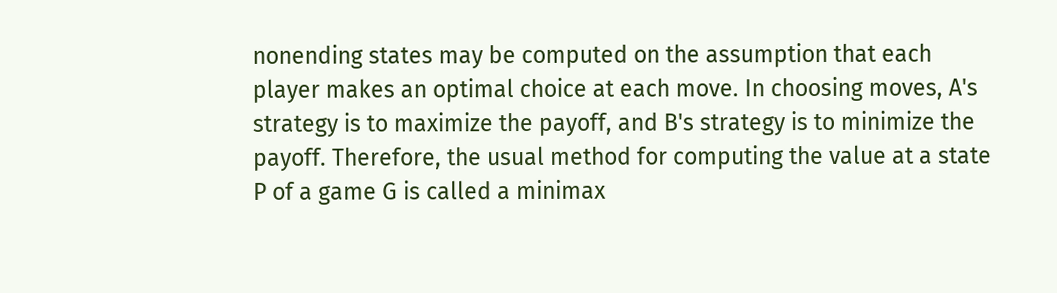nonending states may be computed on the assumption that each player makes an optimal choice at each move. In choosing moves, A's strategy is to maximize the payoff, and B's strategy is to minimize the payoff. Therefore, the usual method for computing the value at a state P of a game G is called a minimax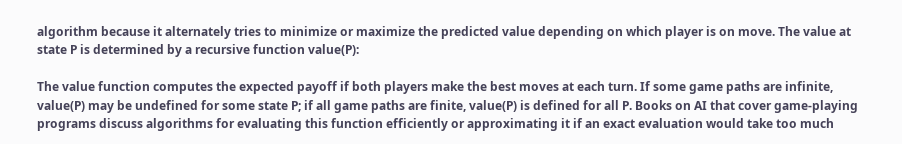algorithm because it alternately tries to minimize or maximize the predicted value depending on which player is on move. The value at state P is determined by a recursive function value(P):

The value function computes the expected payoff if both players make the best moves at each turn. If some game paths are infinite, value(P) may be undefined for some state P; if all game paths are finite, value(P) is defined for all P. Books on AI that cover game-playing programs discuss algorithms for evaluating this function efficiently or approximating it if an exact evaluation would take too much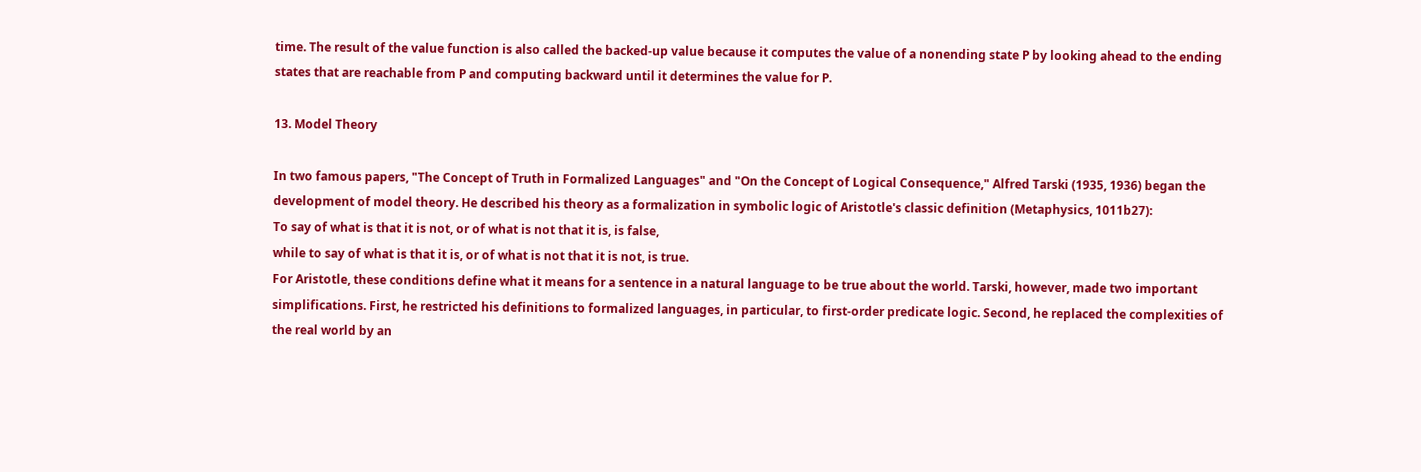time. The result of the value function is also called the backed-up value because it computes the value of a nonending state P by looking ahead to the ending states that are reachable from P and computing backward until it determines the value for P.

13. Model Theory

In two famous papers, "The Concept of Truth in Formalized Languages" and "On the Concept of Logical Consequence," Alfred Tarski (1935, 1936) began the development of model theory. He described his theory as a formalization in symbolic logic of Aristotle's classic definition (Metaphysics, 1011b27):
To say of what is that it is not, or of what is not that it is, is false,
while to say of what is that it is, or of what is not that it is not, is true.
For Aristotle, these conditions define what it means for a sentence in a natural language to be true about the world. Tarski, however, made two important simplifications. First, he restricted his definitions to formalized languages, in particular, to first-order predicate logic. Second, he replaced the complexities of the real world by an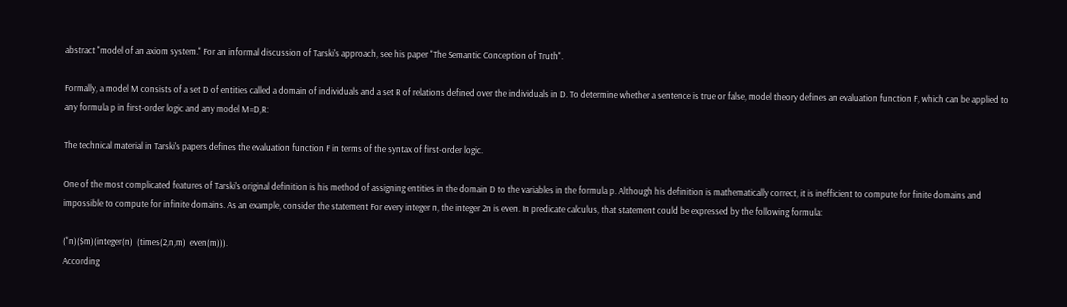abstract "model of an axiom system." For an informal discussion of Tarski's approach, see his paper "The Semantic Conception of Truth".

Formally, a model M consists of a set D of entities called a domain of individuals and a set R of relations defined over the individuals in D. To determine whether a sentence is true or false, model theory defines an evaluation function F, which can be applied to any formula p in first-order logic and any model M=D,R:

The technical material in Tarski's papers defines the evaluation function F in terms of the syntax of first-order logic.

One of the most complicated features of Tarski's original definition is his method of assigning entities in the domain D to the variables in the formula p. Although his definition is mathematically correct, it is inefficient to compute for finite domains and impossible to compute for infinite domains. As an example, consider the statement For every integer n, the integer 2n is even. In predicate calculus, that statement could be expressed by the following formula:

("n)($m)(integer(n)  (times(2,n,m)  even(m))).
According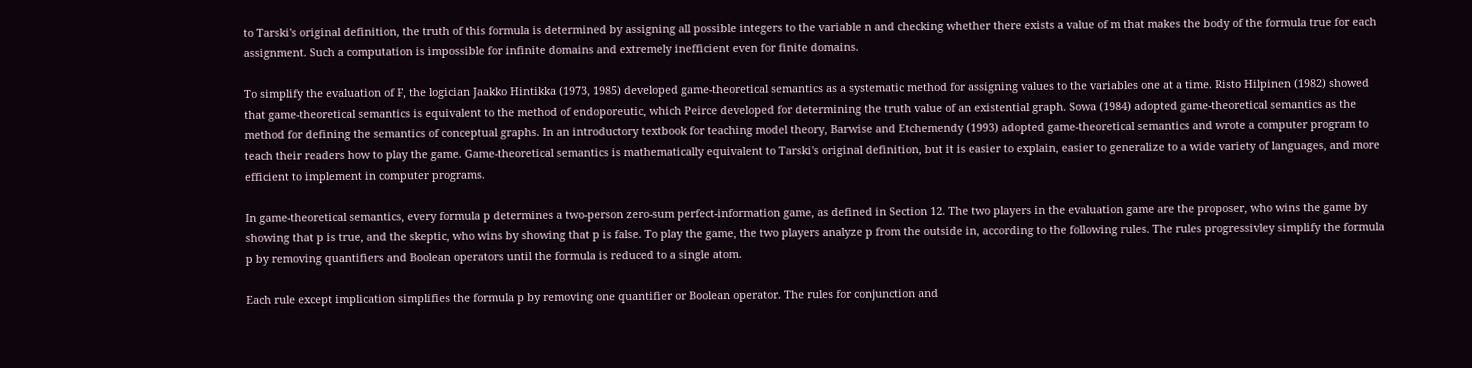to Tarski's original definition, the truth of this formula is determined by assigning all possible integers to the variable n and checking whether there exists a value of m that makes the body of the formula true for each assignment. Such a computation is impossible for infinite domains and extremely inefficient even for finite domains.

To simplify the evaluation of F, the logician Jaakko Hintikka (1973, 1985) developed game-theoretical semantics as a systematic method for assigning values to the variables one at a time. Risto Hilpinen (1982) showed that game-theoretical semantics is equivalent to the method of endoporeutic, which Peirce developed for determining the truth value of an existential graph. Sowa (1984) adopted game-theoretical semantics as the method for defining the semantics of conceptual graphs. In an introductory textbook for teaching model theory, Barwise and Etchemendy (1993) adopted game-theoretical semantics and wrote a computer program to teach their readers how to play the game. Game-theoretical semantics is mathematically equivalent to Tarski's original definition, but it is easier to explain, easier to generalize to a wide variety of languages, and more efficient to implement in computer programs.

In game-theoretical semantics, every formula p determines a two-person zero-sum perfect-information game, as defined in Section 12. The two players in the evaluation game are the proposer, who wins the game by showing that p is true, and the skeptic, who wins by showing that p is false. To play the game, the two players analyze p from the outside in, according to the following rules. The rules progressivley simplify the formula p by removing quantifiers and Boolean operators until the formula is reduced to a single atom.

Each rule except implication simplifies the formula p by removing one quantifier or Boolean operator. The rules for conjunction and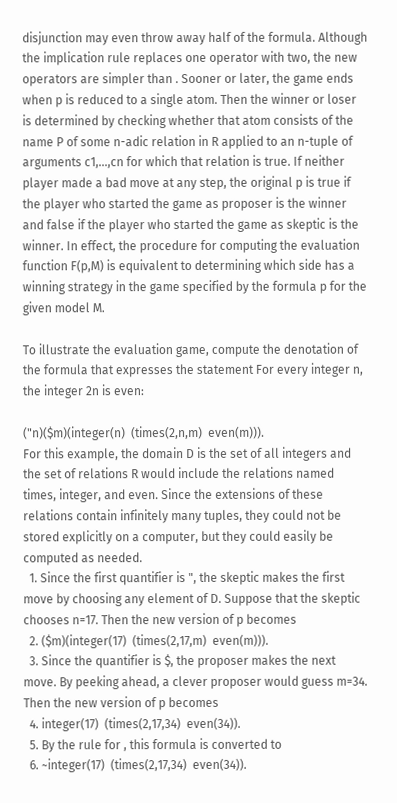disjunction may even throw away half of the formula. Although the implication rule replaces one operator with two, the new operators are simpler than . Sooner or later, the game ends when p is reduced to a single atom. Then the winner or loser is determined by checking whether that atom consists of the name P of some n-adic relation in R applied to an n-tuple of arguments c1,...,cn for which that relation is true. If neither player made a bad move at any step, the original p is true if the player who started the game as proposer is the winner and false if the player who started the game as skeptic is the winner. In effect, the procedure for computing the evaluation function F(p,M) is equivalent to determining which side has a winning strategy in the game specified by the formula p for the given model M.

To illustrate the evaluation game, compute the denotation of the formula that expresses the statement For every integer n, the integer 2n is even:

("n)($m)(integer(n)  (times(2,n,m)  even(m))).
For this example, the domain D is the set of all integers and the set of relations R would include the relations named times, integer, and even. Since the extensions of these relations contain infinitely many tuples, they could not be stored explicitly on a computer, but they could easily be computed as needed.
  1. Since the first quantifier is ", the skeptic makes the first move by choosing any element of D. Suppose that the skeptic chooses n=17. Then the new version of p becomes
  2. ($m)(integer(17)  (times(2,17,m)  even(m))).
  3. Since the quantifier is $, the proposer makes the next move. By peeking ahead, a clever proposer would guess m=34. Then the new version of p becomes
  4. integer(17)  (times(2,17,34)  even(34)).
  5. By the rule for , this formula is converted to
  6. ~integer(17)  (times(2,17,34)  even(34)).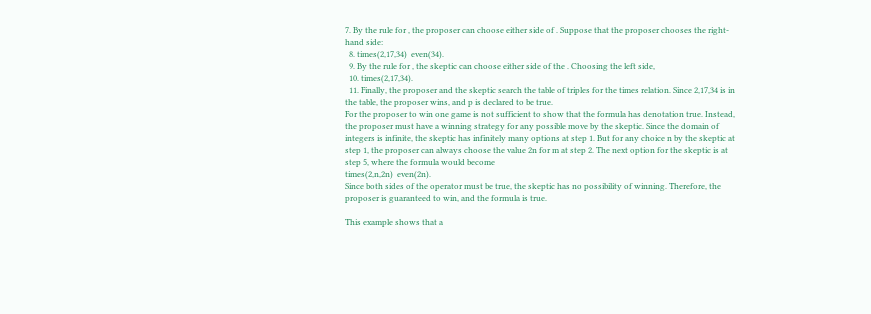7. By the rule for , the proposer can choose either side of . Suppose that the proposer chooses the right-hand side:
  8. times(2,17,34)  even(34).
  9. By the rule for , the skeptic can choose either side of the . Choosing the left side,
  10. times(2,17,34).
  11. Finally, the proposer and the skeptic search the table of triples for the times relation. Since 2,17,34 is in the table, the proposer wins, and p is declared to be true.
For the proposer to win one game is not sufficient to show that the formula has denotation true. Instead, the proposer must have a winning strategy for any possible move by the skeptic. Since the domain of integers is infinite, the skeptic has infinitely many options at step 1. But for any choice n by the skeptic at step 1, the proposer can always choose the value 2n for m at step 2. The next option for the skeptic is at step 5, where the formula would become
times(2,n,2n)  even(2n).
Since both sides of the operator must be true, the skeptic has no possibility of winning. Therefore, the proposer is guaranteed to win, and the formula is true.

This example shows that a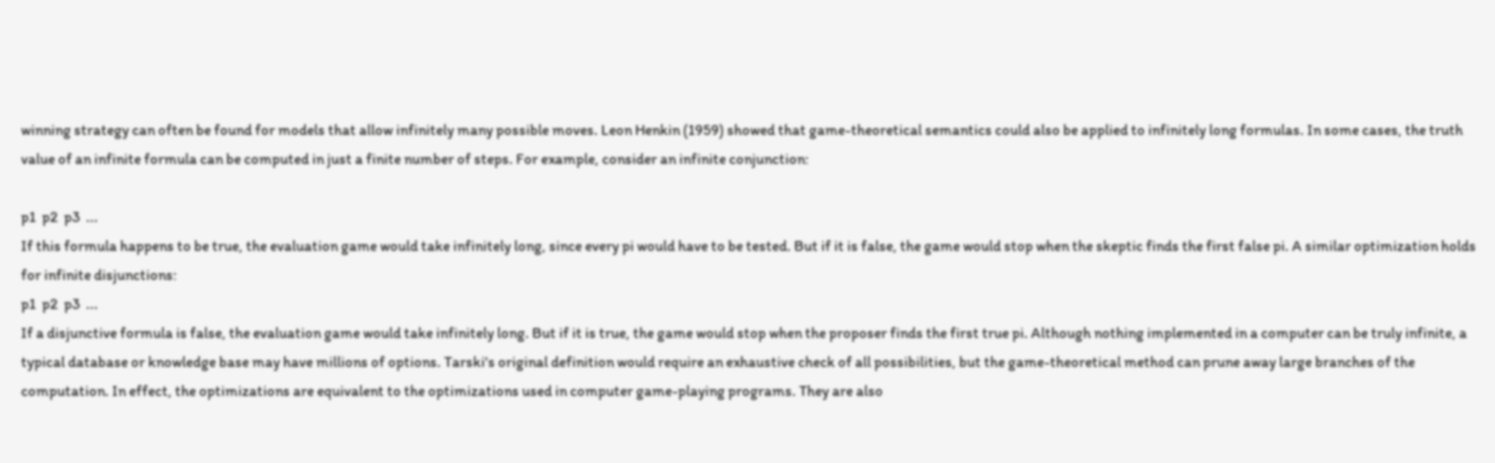winning strategy can often be found for models that allow infinitely many possible moves. Leon Henkin (1959) showed that game-theoretical semantics could also be applied to infinitely long formulas. In some cases, the truth value of an infinite formula can be computed in just a finite number of steps. For example, consider an infinite conjunction:

p1  p2  p3  ...
If this formula happens to be true, the evaluation game would take infinitely long, since every pi would have to be tested. But if it is false, the game would stop when the skeptic finds the first false pi. A similar optimization holds for infinite disjunctions:
p1  p2  p3  ...
If a disjunctive formula is false, the evaluation game would take infinitely long. But if it is true, the game would stop when the proposer finds the first true pi. Although nothing implemented in a computer can be truly infinite, a typical database or knowledge base may have millions of options. Tarski's original definition would require an exhaustive check of all possibilities, but the game-theoretical method can prune away large branches of the computation. In effect, the optimizations are equivalent to the optimizations used in computer game-playing programs. They are also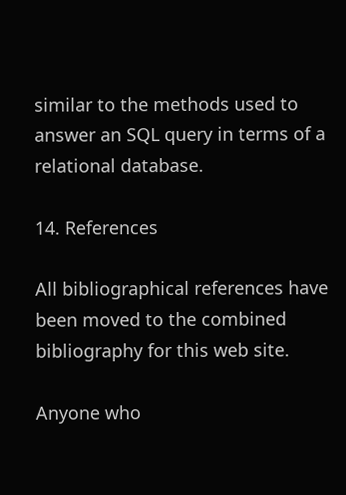similar to the methods used to answer an SQL query in terms of a relational database.

14. References

All bibliographical references have been moved to the combined bibliography for this web site.

Anyone who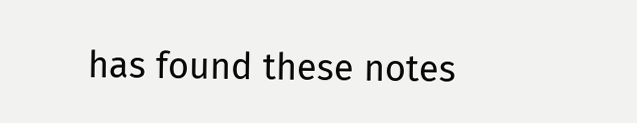has found these notes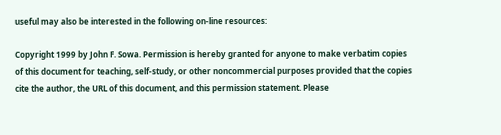useful may also be interested in the following on-line resources:

Copyright 1999 by John F. Sowa. Permission is hereby granted for anyone to make verbatim copies of this document for teaching, self-study, or other noncommercial purposes provided that the copies cite the author, the URL of this document, and this permission statement. Please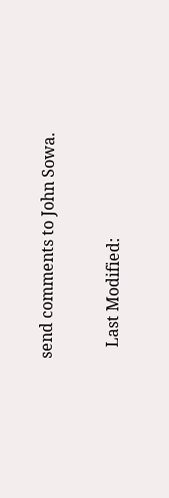send comments to John Sowa.

   Last Modified: